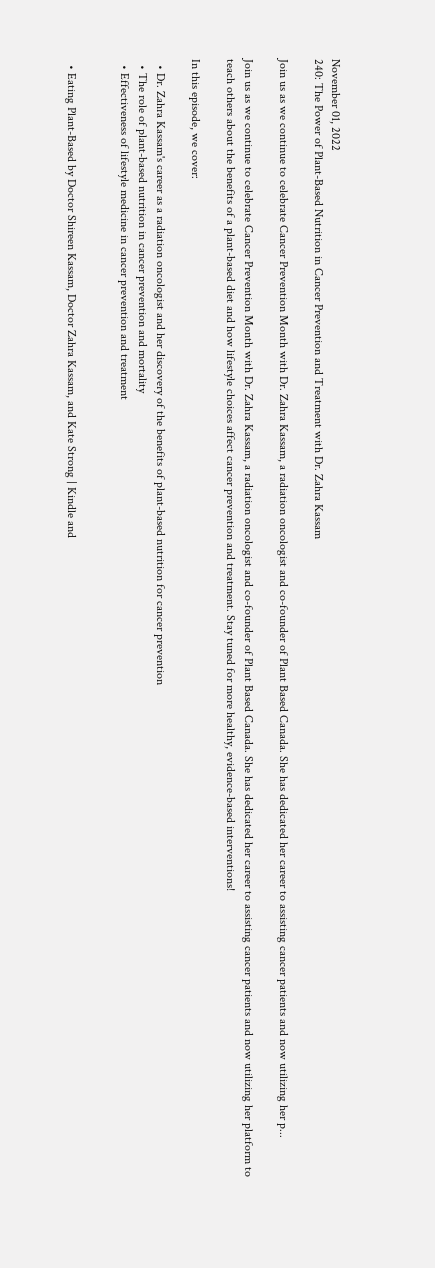November 01, 2022
240: The Power of Plant-Based Nutrition in Cancer Prevention and Treatment with Dr. Zahra Kassam

Join us as we continue to celebrate Cancer Prevention Month with Dr. Zahra Kassam, a radiation oncologist and co-founder of Plant Based Canada. She has dedicated her career to assisting cancer patients and now utilizing her p...

Join us as we continue to celebrate Cancer Prevention Month with Dr. Zahra Kassam, a radiation oncologist and co-founder of Plant Based Canada. She has dedicated her career to assisting cancer patients and now utilizing her platform to teach others about the benefits of a plant-based diet and how lifestyle choices affect cancer prevention and treatment. Stay tuned for more healthy, evidence-based interventions!

In this episode, we cover:

  • Dr. Zahra Kassam's career as a radiation oncologist and her discovery of the benefits of plant-based nutrition for cancer prevention
  • The role of plant-based nutrition in cancer prevention and mortality
  • Effectiveness of lifestyle medicine in cancer prevention and treatment


  • Eating Plant-Based by Doctor Shireen Kassam, Doctor Zahra Kassam, and Kate Strong | Kindle and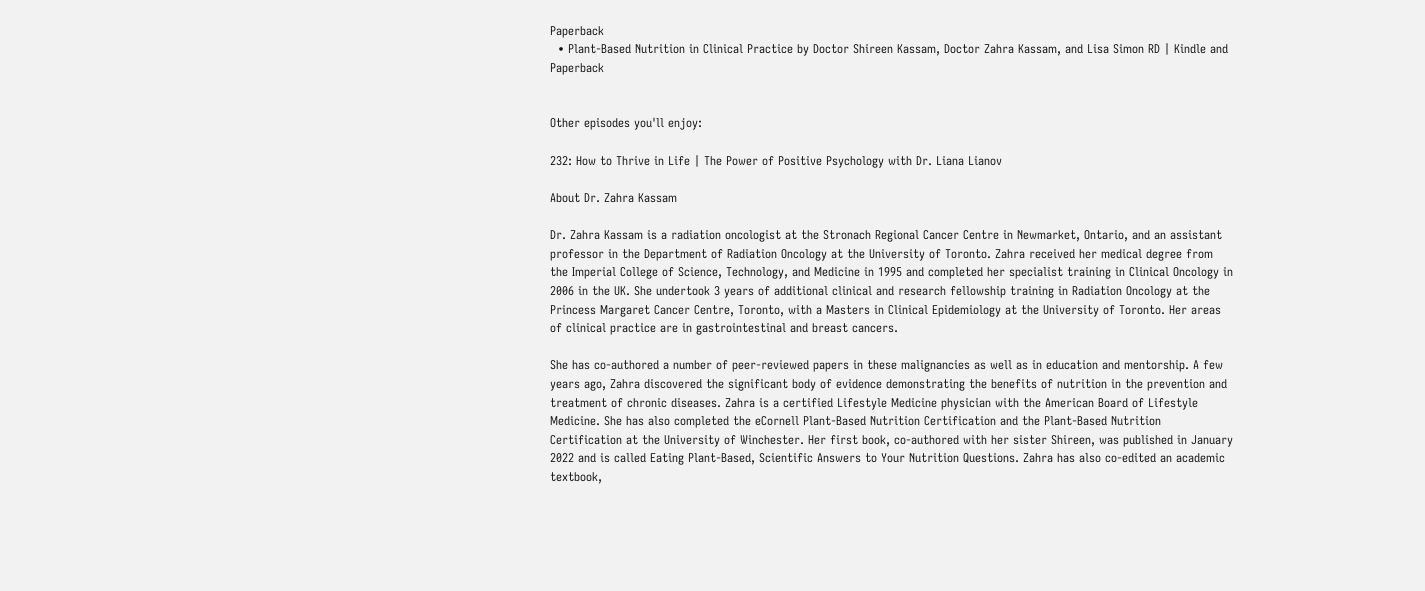Paperback
  • Plant-Based Nutrition in Clinical Practice by Doctor Shireen Kassam, Doctor Zahra Kassam, and Lisa Simon RD | Kindle and Paperback


Other episodes you'll enjoy:

232: How to Thrive in Life | The Power of Positive Psychology with Dr. Liana Lianov

About Dr. Zahra Kassam

Dr. Zahra Kassam is a radiation oncologist at the Stronach Regional Cancer Centre in Newmarket, Ontario, and an assistant professor in the Department of Radiation Oncology at the University of Toronto. Zahra received her medical degree from the Imperial College of Science, Technology, and Medicine in 1995 and completed her specialist training in Clinical Oncology in 2006 in the UK. She undertook 3 years of additional clinical and research fellowship training in Radiation Oncology at the  Princess Margaret Cancer Centre, Toronto, with a Masters in Clinical Epidemiology at the University of Toronto. Her areas of clinical practice are in gastrointestinal and breast cancers.

She has co-authored a number of peer-reviewed papers in these malignancies as well as in education and mentorship. A few years ago, Zahra discovered the significant body of evidence demonstrating the benefits of nutrition in the prevention and treatment of chronic diseases. Zahra is a certified Lifestyle Medicine physician with the American Board of Lifestyle Medicine. She has also completed the eCornell Plant-Based Nutrition Certification and the Plant-Based Nutrition Certification at the University of Winchester. Her first book, co-authored with her sister Shireen, was published in January 2022 and is called Eating Plant-Based, Scientific Answers to Your Nutrition Questions. Zahra has also co-edited an academic textbook,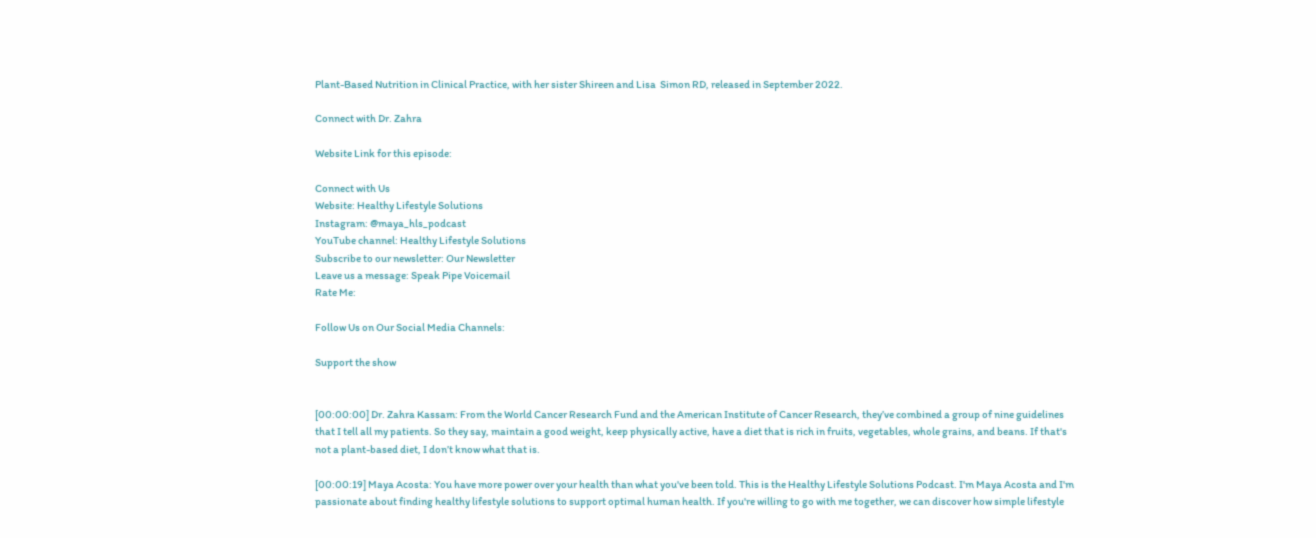Plant-Based Nutrition in Clinical Practice, with her sister Shireen and Lisa  Simon RD, released in September 2022.

Connect with Dr. Zahra

Website Link for this episode:

Connect with Us
Website: Healthy Lifestyle Solutions
Instagram: @maya_hls_podcast
YouTube channel: Healthy Lifestyle Solutions
Subscribe to our newsletter: Our Newsletter
Leave us a message: Speak Pipe Voicemail
Rate Me:

Follow Us on Our Social Media Channels:

Support the show


[00:00:00] Dr. Zahra Kassam: From the World Cancer Research Fund and the American Institute of Cancer Research, they’ve combined a group of nine guidelines that I tell all my patients. So they say, maintain a good weight, keep physically active, have a diet that is rich in fruits, vegetables, whole grains, and beans. If that's not a plant-based diet, I don’t know what that is.

[00:00:19] Maya Acosta: You have more power over your health than what you've been told. This is the Healthy Lifestyle Solutions Podcast. I'm Maya Acosta and I'm passionate about finding healthy lifestyle solutions to support optimal human health. If you're willing to go with me together, we can discover how simple lifestyle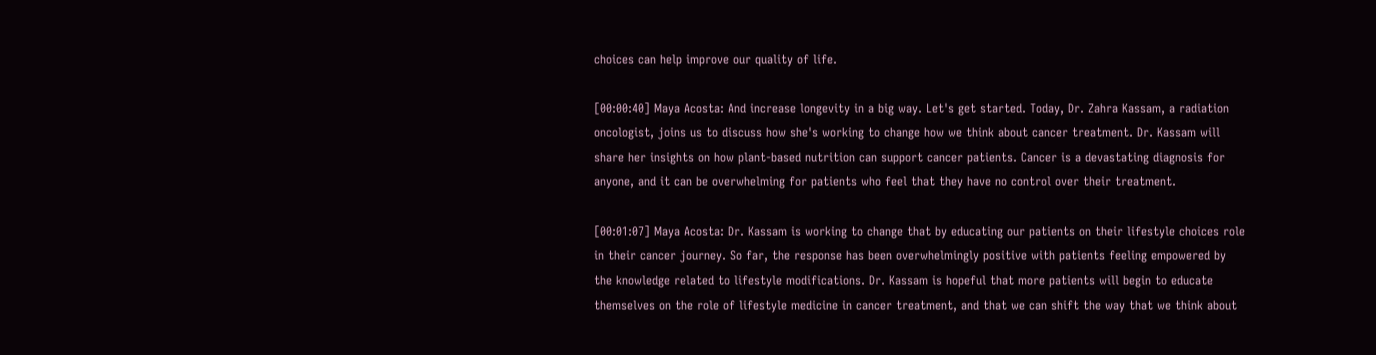choices can help improve our quality of life.

[00:00:40] Maya Acosta: And increase longevity in a big way. Let's get started. Today, Dr. Zahra Kassam, a radiation oncologist, joins us to discuss how she's working to change how we think about cancer treatment. Dr. Kassam will share her insights on how plant-based nutrition can support cancer patients. Cancer is a devastating diagnosis for anyone, and it can be overwhelming for patients who feel that they have no control over their treatment.

[00:01:07] Maya Acosta: Dr. Kassam is working to change that by educating our patients on their lifestyle choices role in their cancer journey. So far, the response has been overwhelmingly positive with patients feeling empowered by the knowledge related to lifestyle modifications. Dr. Kassam is hopeful that more patients will begin to educate themselves on the role of lifestyle medicine in cancer treatment, and that we can shift the way that we think about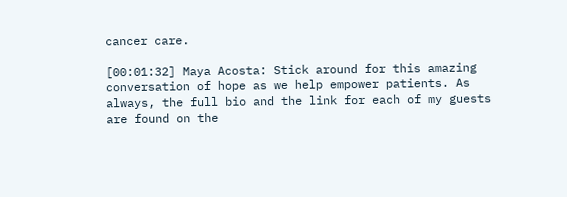cancer care.

[00:01:32] Maya Acosta: Stick around for this amazing conversation of hope as we help empower patients. As always, the full bio and the link for each of my guests are found on the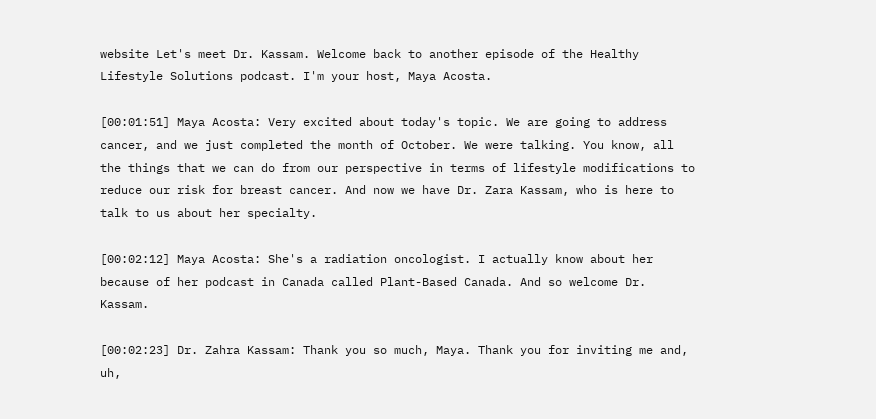website Let's meet Dr. Kassam. Welcome back to another episode of the Healthy Lifestyle Solutions podcast. I'm your host, Maya Acosta.

[00:01:51] Maya Acosta: Very excited about today's topic. We are going to address cancer, and we just completed the month of October. We were talking. You know, all the things that we can do from our perspective in terms of lifestyle modifications to reduce our risk for breast cancer. And now we have Dr. Zara Kassam, who is here to talk to us about her specialty.

[00:02:12] Maya Acosta: She's a radiation oncologist. I actually know about her because of her podcast in Canada called Plant-Based Canada. And so welcome Dr. Kassam.

[00:02:23] Dr. Zahra Kassam: Thank you so much, Maya. Thank you for inviting me and, uh,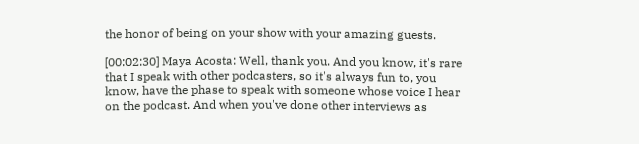the honor of being on your show with your amazing guests.

[00:02:30] Maya Acosta: Well, thank you. And you know, it's rare that I speak with other podcasters, so it's always fun to, you know, have the phase to speak with someone whose voice I hear on the podcast. And when you've done other interviews as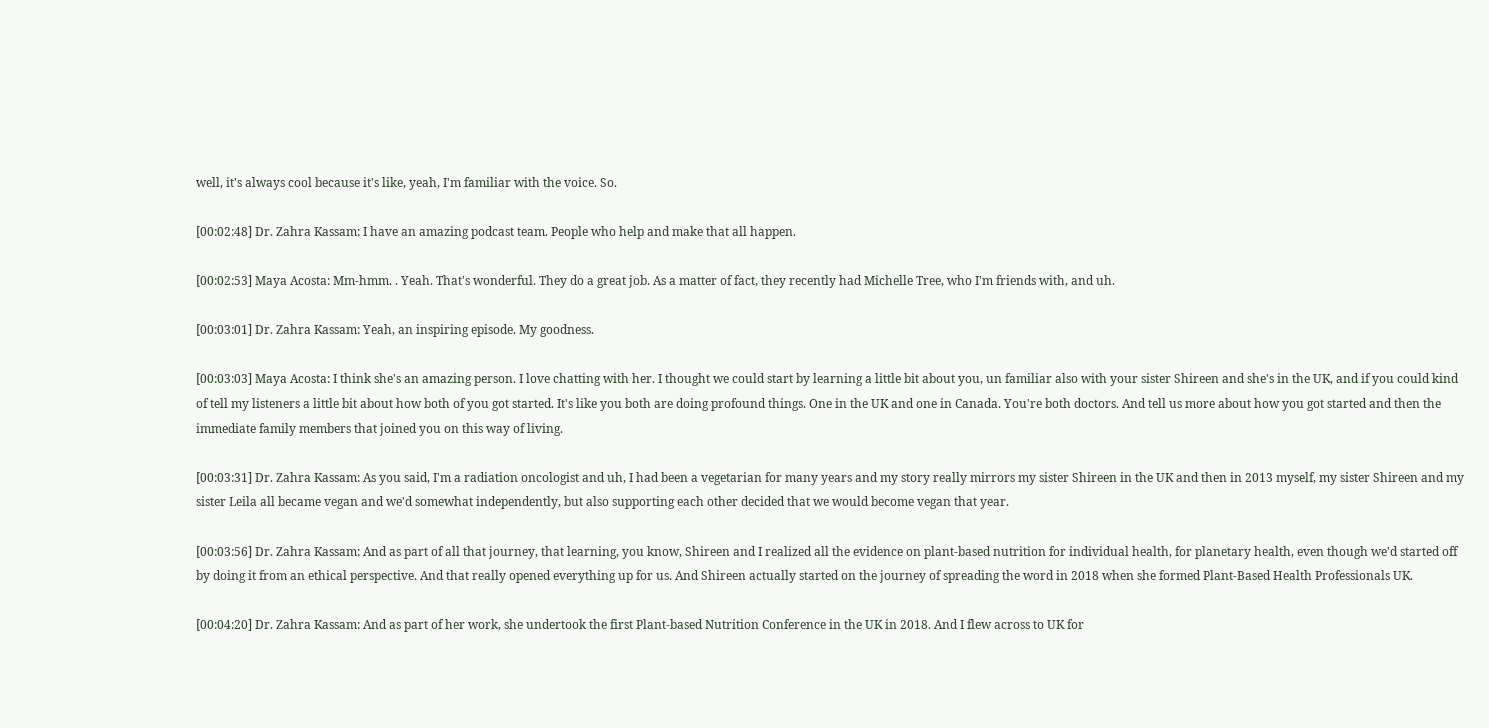well, it's always cool because it's like, yeah, I'm familiar with the voice. So.

[00:02:48] Dr. Zahra Kassam: I have an amazing podcast team. People who help and make that all happen.

[00:02:53] Maya Acosta: Mm-hmm. . Yeah. That's wonderful. They do a great job. As a matter of fact, they recently had Michelle Tree, who I'm friends with, and uh.

[00:03:01] Dr. Zahra Kassam: Yeah, an inspiring episode. My goodness.

[00:03:03] Maya Acosta: I think she's an amazing person. I love chatting with her. I thought we could start by learning a little bit about you, un familiar also with your sister Shireen and she's in the UK, and if you could kind of tell my listeners a little bit about how both of you got started. It's like you both are doing profound things. One in the UK and one in Canada. You're both doctors. And tell us more about how you got started and then the immediate family members that joined you on this way of living.

[00:03:31] Dr. Zahra Kassam: As you said, I'm a radiation oncologist and uh, I had been a vegetarian for many years and my story really mirrors my sister Shireen in the UK and then in 2013 myself, my sister Shireen and my sister Leila all became vegan and we'd somewhat independently, but also supporting each other decided that we would become vegan that year.

[00:03:56] Dr. Zahra Kassam: And as part of all that journey, that learning, you know, Shireen and I realized all the evidence on plant-based nutrition for individual health, for planetary health, even though we'd started off by doing it from an ethical perspective. And that really opened everything up for us. And Shireen actually started on the journey of spreading the word in 2018 when she formed Plant-Based Health Professionals UK.

[00:04:20] Dr. Zahra Kassam: And as part of her work, she undertook the first Plant-based Nutrition Conference in the UK in 2018. And I flew across to UK for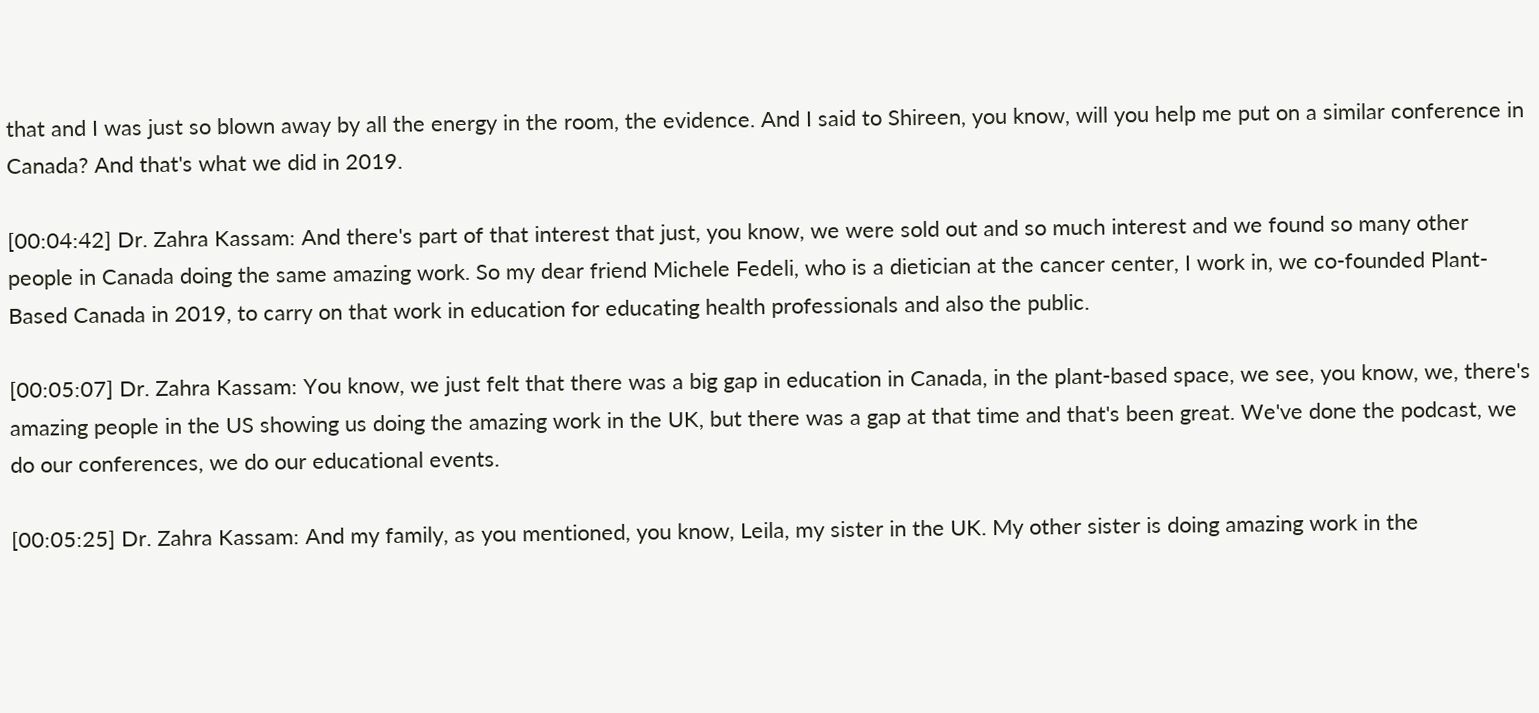that and I was just so blown away by all the energy in the room, the evidence. And I said to Shireen, you know, will you help me put on a similar conference in Canada? And that's what we did in 2019.

[00:04:42] Dr. Zahra Kassam: And there's part of that interest that just, you know, we were sold out and so much interest and we found so many other people in Canada doing the same amazing work. So my dear friend Michele Fedeli, who is a dietician at the cancer center, I work in, we co-founded Plant-Based Canada in 2019, to carry on that work in education for educating health professionals and also the public.

[00:05:07] Dr. Zahra Kassam: You know, we just felt that there was a big gap in education in Canada, in the plant-based space, we see, you know, we, there's amazing people in the US showing us doing the amazing work in the UK, but there was a gap at that time and that's been great. We've done the podcast, we do our conferences, we do our educational events.

[00:05:25] Dr. Zahra Kassam: And my family, as you mentioned, you know, Leila, my sister in the UK. My other sister is doing amazing work in the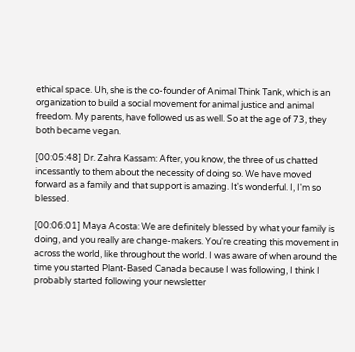ethical space. Uh, she is the co-founder of Animal Think Tank, which is an organization to build a social movement for animal justice and animal freedom. My parents, have followed us as well. So at the age of 73, they both became vegan.

[00:05:48] Dr. Zahra Kassam: After, you know, the three of us chatted incessantly to them about the necessity of doing so. We have moved forward as a family and that support is amazing. It's wonderful. I, I'm so blessed.

[00:06:01] Maya Acosta: We are definitely blessed by what your family is doing, and you really are change-makers. You're creating this movement in across the world, like throughout the world. I was aware of when around the time you started Plant-Based Canada because I was following, I think I probably started following your newsletter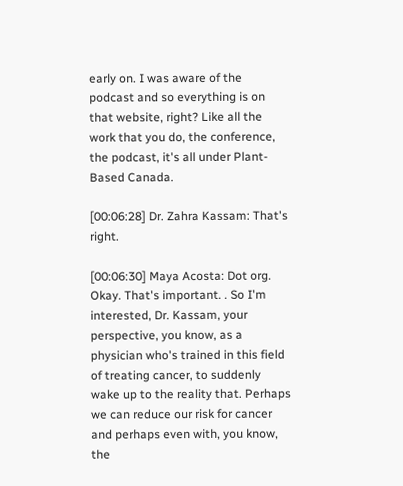early on. I was aware of the podcast and so everything is on that website, right? Like all the work that you do, the conference, the podcast, it's all under Plant-Based Canada.

[00:06:28] Dr. Zahra Kassam: That's right.

[00:06:30] Maya Acosta: Dot org. Okay. That's important. . So I'm interested, Dr. Kassam, your perspective, you know, as a physician who's trained in this field of treating cancer, to suddenly wake up to the reality that. Perhaps we can reduce our risk for cancer and perhaps even with, you know, the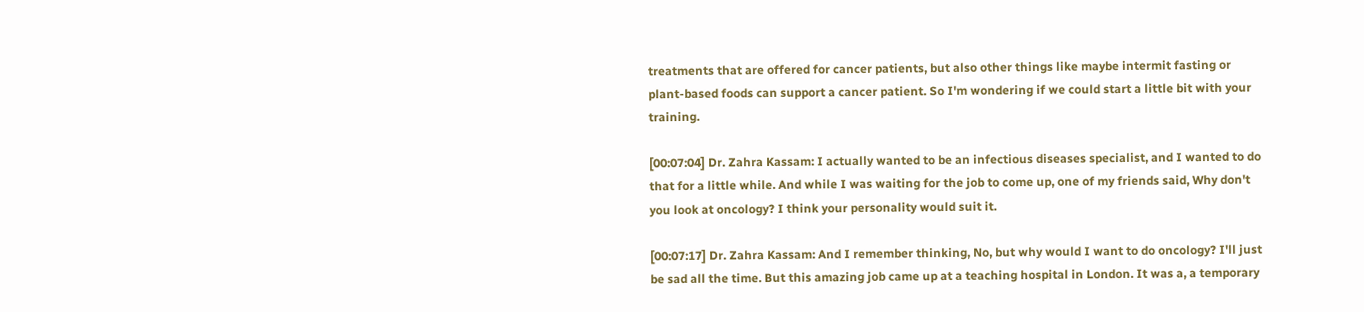treatments that are offered for cancer patients, but also other things like maybe intermit fasting or plant-based foods can support a cancer patient. So I'm wondering if we could start a little bit with your training.

[00:07:04] Dr. Zahra Kassam: I actually wanted to be an infectious diseases specialist, and I wanted to do that for a little while. And while I was waiting for the job to come up, one of my friends said, Why don't you look at oncology? I think your personality would suit it.

[00:07:17] Dr. Zahra Kassam: And I remember thinking, No, but why would I want to do oncology? I'll just be sad all the time. But this amazing job came up at a teaching hospital in London. It was a, a temporary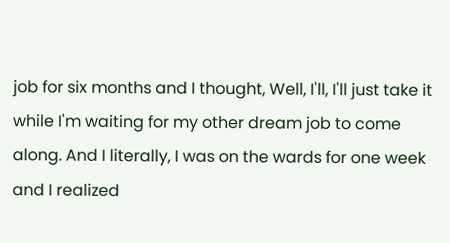job for six months and I thought, Well, I'll, I'll just take it while I'm waiting for my other dream job to come along. And I literally, I was on the wards for one week and I realized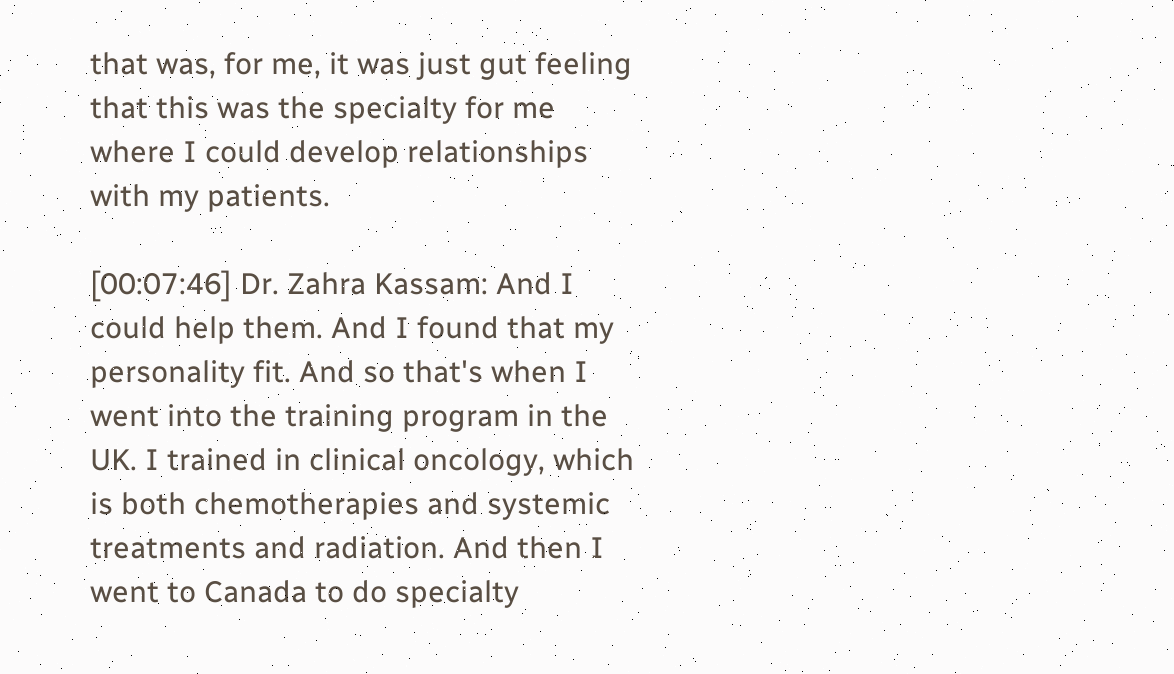that was, for me, it was just gut feeling that this was the specialty for me where I could develop relationships with my patients.

[00:07:46] Dr. Zahra Kassam: And I could help them. And I found that my personality fit. And so that's when I went into the training program in the UK. I trained in clinical oncology, which is both chemotherapies and systemic treatments and radiation. And then I went to Canada to do specialty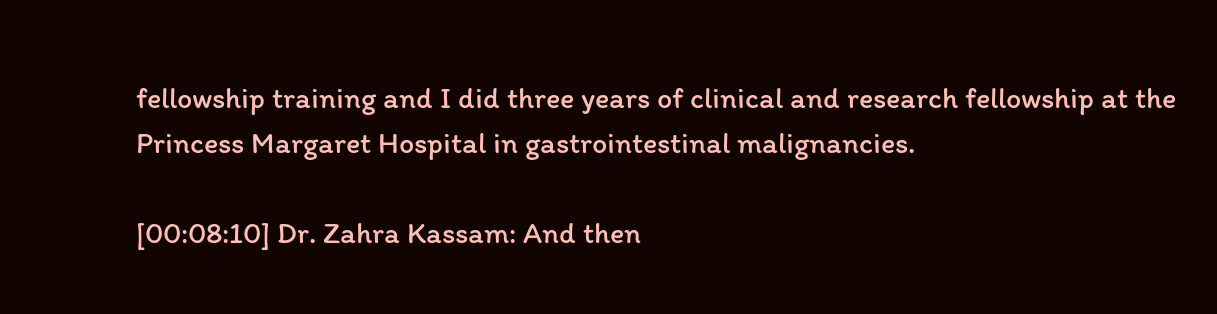fellowship training and I did three years of clinical and research fellowship at the Princess Margaret Hospital in gastrointestinal malignancies.

[00:08:10] Dr. Zahra Kassam: And then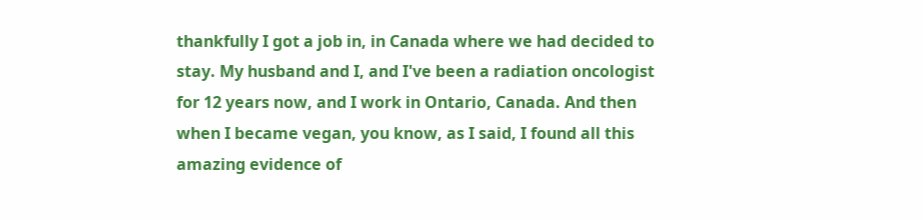thankfully I got a job in, in Canada where we had decided to stay. My husband and I, and I've been a radiation oncologist for 12 years now, and I work in Ontario, Canada. And then when I became vegan, you know, as I said, I found all this amazing evidence of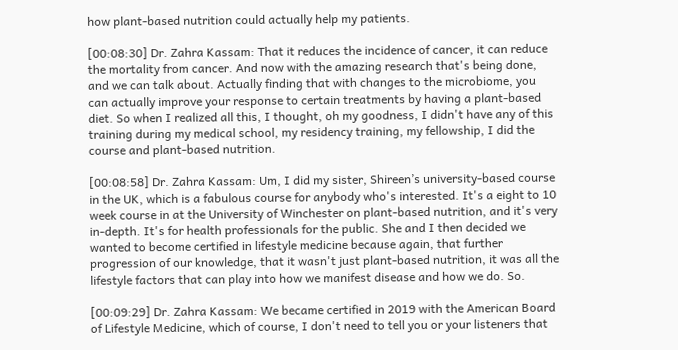how plant-based nutrition could actually help my patients.

[00:08:30] Dr. Zahra Kassam: That it reduces the incidence of cancer, it can reduce the mortality from cancer. And now with the amazing research that's being done, and we can talk about. Actually finding that with changes to the microbiome, you can actually improve your response to certain treatments by having a plant-based diet. So when I realized all this, I thought, oh my goodness, I didn't have any of this training during my medical school, my residency training, my fellowship, I did the course and plant-based nutrition.

[00:08:58] Dr. Zahra Kassam: Um, I did my sister, Shireen’s university-based course in the UK, which is a fabulous course for anybody who's interested. It's a eight to 10 week course in at the University of Winchester on plant-based nutrition, and it's very in-depth. It's for health professionals for the public. She and I then decided we wanted to become certified in lifestyle medicine because again, that further progression of our knowledge, that it wasn't just plant-based nutrition, it was all the lifestyle factors that can play into how we manifest disease and how we do. So.

[00:09:29] Dr. Zahra Kassam: We became certified in 2019 with the American Board of Lifestyle Medicine, which of course, I don't need to tell you or your listeners that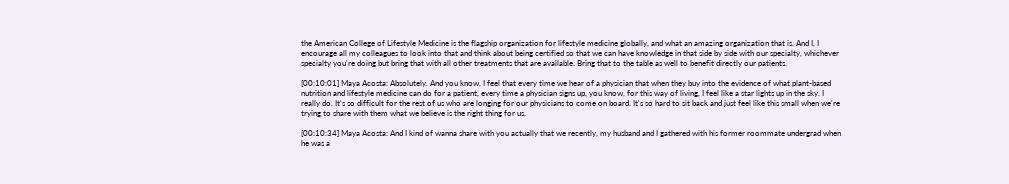the American College of Lifestyle Medicine is the flagship organization for lifestyle medicine globally, and what an amazing organization that is. And I, I encourage all my colleagues to look into that and think about being certified so that we can have knowledge in that side by side with our specialty, whichever specialty you're doing but bring that with all other treatments that are available. Bring that to the table as well to benefit directly our patients.

[00:10:01] Maya Acosta: Absolutely. And you know, I feel that every time we hear of a physician that when they buy into the evidence of what plant-based nutrition and lifestyle medicine can do for a patient, every time a physician signs up, you know, for this way of living, I feel like a star lights up in the sky. I really do. It's so difficult for the rest of us who are longing for our physicians to come on board. It's so hard to sit back and just feel like this small when we're trying to share with them what we believe is the right thing for us.

[00:10:34] Maya Acosta: And I kind of wanna share with you actually that we recently, my husband and I gathered with his former roommate undergrad when he was a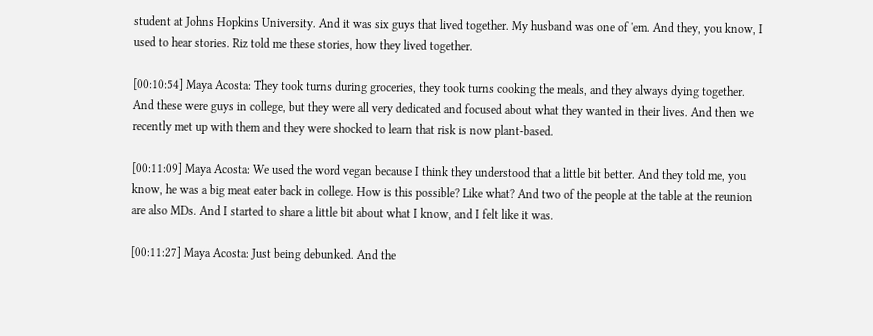student at Johns Hopkins University. And it was six guys that lived together. My husband was one of 'em. And they, you know, I used to hear stories. Riz told me these stories, how they lived together.

[00:10:54] Maya Acosta: They took turns during groceries, they took turns cooking the meals, and they always dying together. And these were guys in college, but they were all very dedicated and focused about what they wanted in their lives. And then we recently met up with them and they were shocked to learn that risk is now plant-based.

[00:11:09] Maya Acosta: We used the word vegan because I think they understood that a little bit better. And they told me, you know, he was a big meat eater back in college. How is this possible? Like what? And two of the people at the table at the reunion are also MDs. And I started to share a little bit about what I know, and I felt like it was.

[00:11:27] Maya Acosta: Just being debunked. And the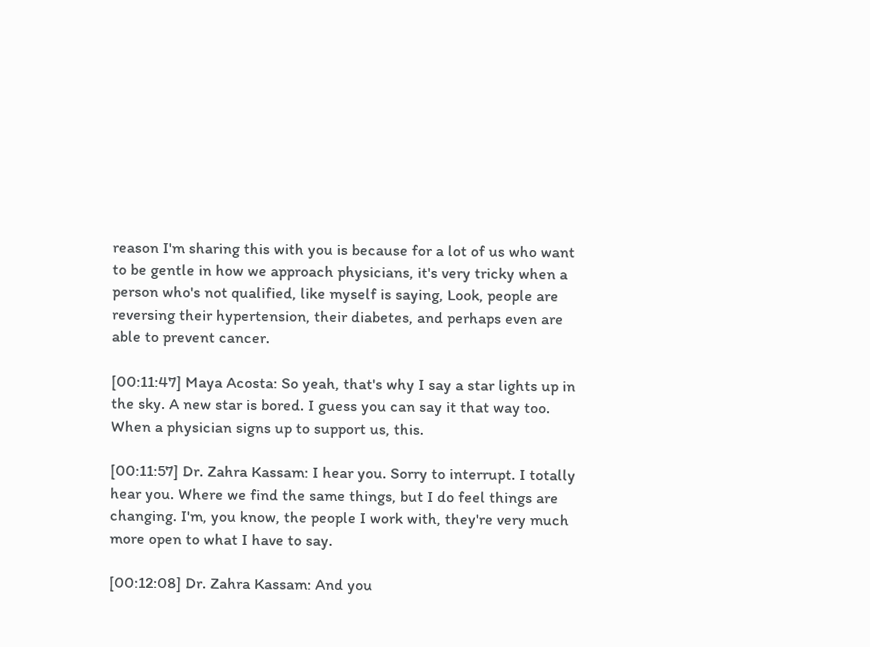reason I'm sharing this with you is because for a lot of us who want to be gentle in how we approach physicians, it's very tricky when a person who's not qualified, like myself is saying, Look, people are reversing their hypertension, their diabetes, and perhaps even are able to prevent cancer.

[00:11:47] Maya Acosta: So yeah, that's why I say a star lights up in the sky. A new star is bored. I guess you can say it that way too. When a physician signs up to support us, this.

[00:11:57] Dr. Zahra Kassam: I hear you. Sorry to interrupt. I totally hear you. Where we find the same things, but I do feel things are changing. I'm, you know, the people I work with, they're very much more open to what I have to say.

[00:12:08] Dr. Zahra Kassam: And you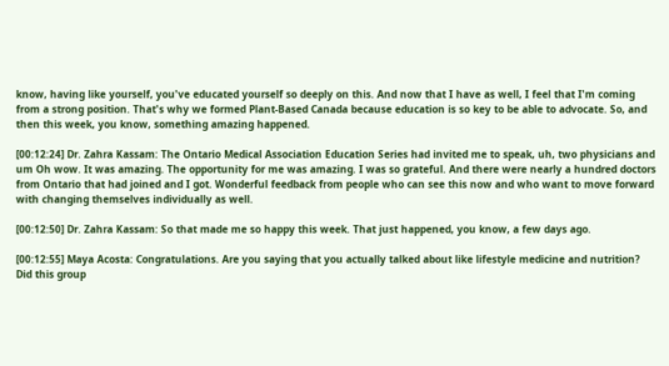know, having like yourself, you've educated yourself so deeply on this. And now that I have as well, I feel that I'm coming from a strong position. That's why we formed Plant-Based Canada because education is so key to be able to advocate. So, and then this week, you know, something amazing happened.

[00:12:24] Dr. Zahra Kassam: The Ontario Medical Association Education Series had invited me to speak, uh, two physicians and um Oh wow. It was amazing. The opportunity for me was amazing. I was so grateful. And there were nearly a hundred doctors from Ontario that had joined and I got. Wonderful feedback from people who can see this now and who want to move forward with changing themselves individually as well.

[00:12:50] Dr. Zahra Kassam: So that made me so happy this week. That just happened, you know, a few days ago.

[00:12:55] Maya Acosta: Congratulations. Are you saying that you actually talked about like lifestyle medicine and nutrition? Did this group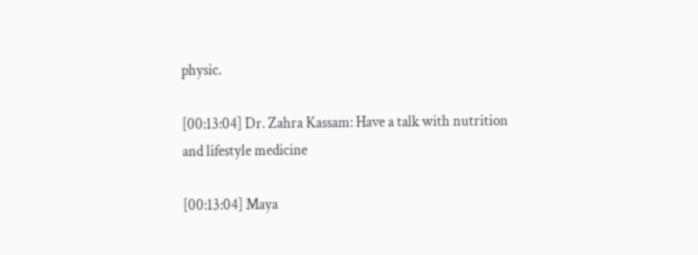physic.

[00:13:04] Dr. Zahra Kassam: Have a talk with nutrition and lifestyle medicine

[00:13:04] Maya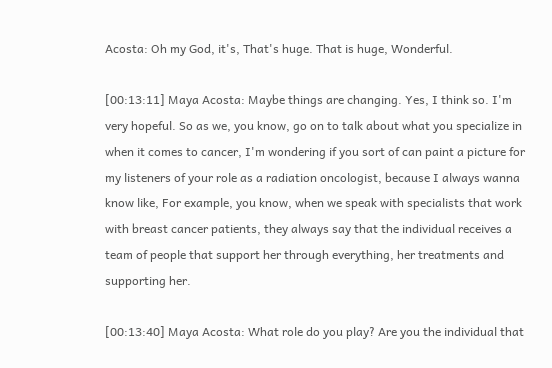Acosta: Oh my God, it's, That's huge. That is huge, Wonderful.

[00:13:11] Maya Acosta: Maybe things are changing. Yes, I think so. I'm very hopeful. So as we, you know, go on to talk about what you specialize in when it comes to cancer, I'm wondering if you sort of can paint a picture for my listeners of your role as a radiation oncologist, because I always wanna know like, For example, you know, when we speak with specialists that work with breast cancer patients, they always say that the individual receives a team of people that support her through everything, her treatments and supporting her.

[00:13:40] Maya Acosta: What role do you play? Are you the individual that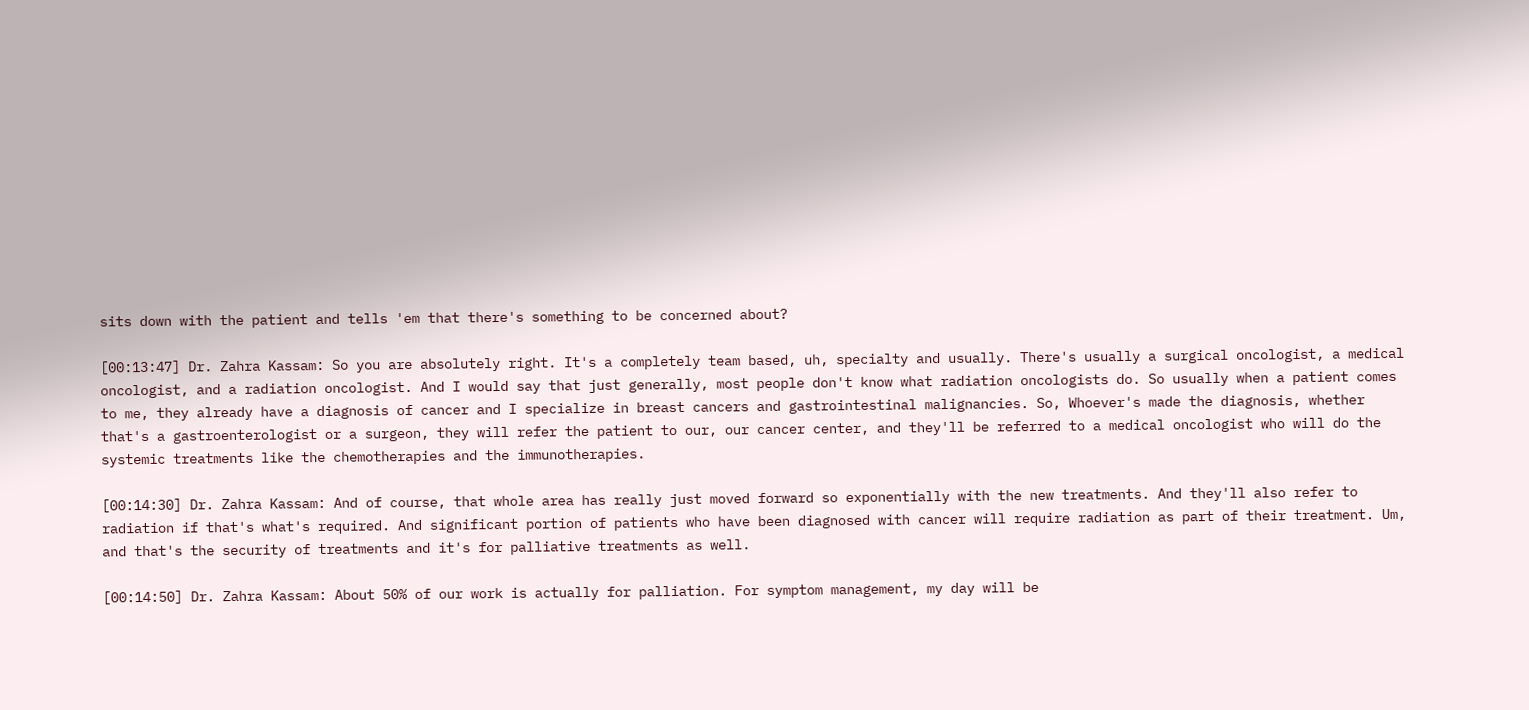sits down with the patient and tells 'em that there's something to be concerned about?

[00:13:47] Dr. Zahra Kassam: So you are absolutely right. It's a completely team based, uh, specialty and usually. There's usually a surgical oncologist, a medical oncologist, and a radiation oncologist. And I would say that just generally, most people don't know what radiation oncologists do. So usually when a patient comes to me, they already have a diagnosis of cancer and I specialize in breast cancers and gastrointestinal malignancies. So, Whoever's made the diagnosis, whether that's a gastroenterologist or a surgeon, they will refer the patient to our, our cancer center, and they'll be referred to a medical oncologist who will do the systemic treatments like the chemotherapies and the immunotherapies.

[00:14:30] Dr. Zahra Kassam: And of course, that whole area has really just moved forward so exponentially with the new treatments. And they'll also refer to radiation if that's what's required. And significant portion of patients who have been diagnosed with cancer will require radiation as part of their treatment. Um, and that's the security of treatments and it's for palliative treatments as well.

[00:14:50] Dr. Zahra Kassam: About 50% of our work is actually for palliation. For symptom management, my day will be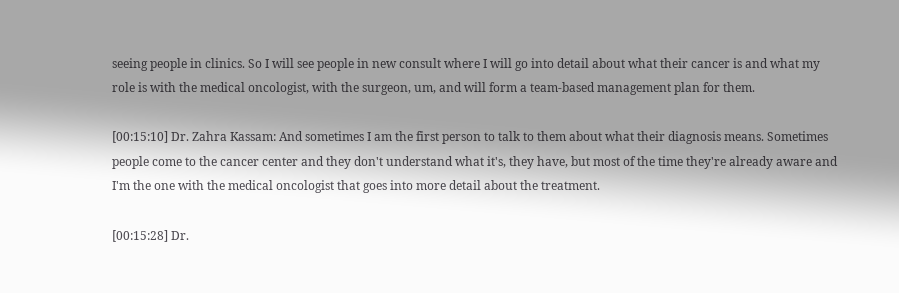seeing people in clinics. So I will see people in new consult where I will go into detail about what their cancer is and what my role is with the medical oncologist, with the surgeon, um, and will form a team-based management plan for them.

[00:15:10] Dr. Zahra Kassam: And sometimes I am the first person to talk to them about what their diagnosis means. Sometimes people come to the cancer center and they don't understand what it's, they have, but most of the time they're already aware and I'm the one with the medical oncologist that goes into more detail about the treatment.

[00:15:28] Dr.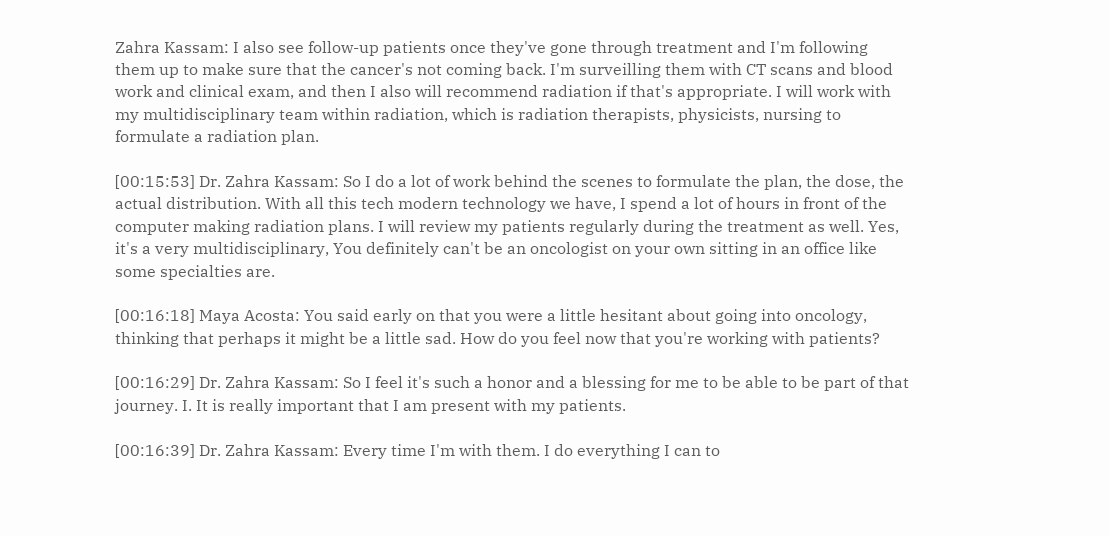Zahra Kassam: I also see follow-up patients once they've gone through treatment and I'm following them up to make sure that the cancer's not coming back. I'm surveilling them with CT scans and blood work and clinical exam, and then I also will recommend radiation if that's appropriate. I will work with my multidisciplinary team within radiation, which is radiation therapists, physicists, nursing to formulate a radiation plan.

[00:15:53] Dr. Zahra Kassam: So I do a lot of work behind the scenes to formulate the plan, the dose, the actual distribution. With all this tech modern technology we have, I spend a lot of hours in front of the computer making radiation plans. I will review my patients regularly during the treatment as well. Yes, it's a very multidisciplinary, You definitely can't be an oncologist on your own sitting in an office like some specialties are.

[00:16:18] Maya Acosta: You said early on that you were a little hesitant about going into oncology, thinking that perhaps it might be a little sad. How do you feel now that you're working with patients?

[00:16:29] Dr. Zahra Kassam: So I feel it's such a honor and a blessing for me to be able to be part of that journey. I. It is really important that I am present with my patients.

[00:16:39] Dr. Zahra Kassam: Every time I'm with them. I do everything I can to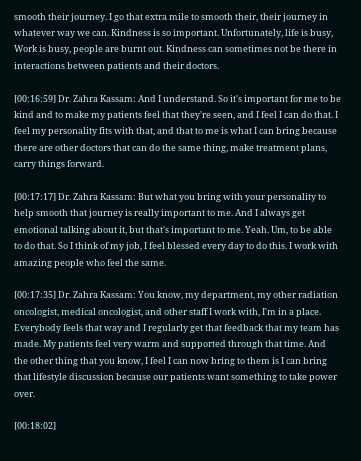smooth their journey. I go that extra mile to smooth their, their journey in whatever way we can. Kindness is so important. Unfortunately, life is busy, Work is busy, people are burnt out. Kindness can sometimes not be there in interactions between patients and their doctors.

[00:16:59] Dr. Zahra Kassam: And I understand. So it's important for me to be kind and to make my patients feel that they're seen, and I feel I can do that. I feel my personality fits with that, and that to me is what I can bring because there are other doctors that can do the same thing, make treatment plans, carry things forward.

[00:17:17] Dr. Zahra Kassam: But what you bring with your personality to help smooth that journey is really important to me. And I always get emotional talking about it, but that's important to me. Yeah. Um, to be able to do that. So I think of my job, I feel blessed every day to do this. I work with amazing people who feel the same.

[00:17:35] Dr. Zahra Kassam: You know, my department, my other radiation oncologist, medical oncologist, and other staff I work with, I'm in a place. Everybody feels that way and I regularly get that feedback that my team has made. My patients feel very warm and supported through that time. And the other thing that you know, I feel I can now bring to them is I can bring that lifestyle discussion because our patients want something to take power over.

[00:18:02]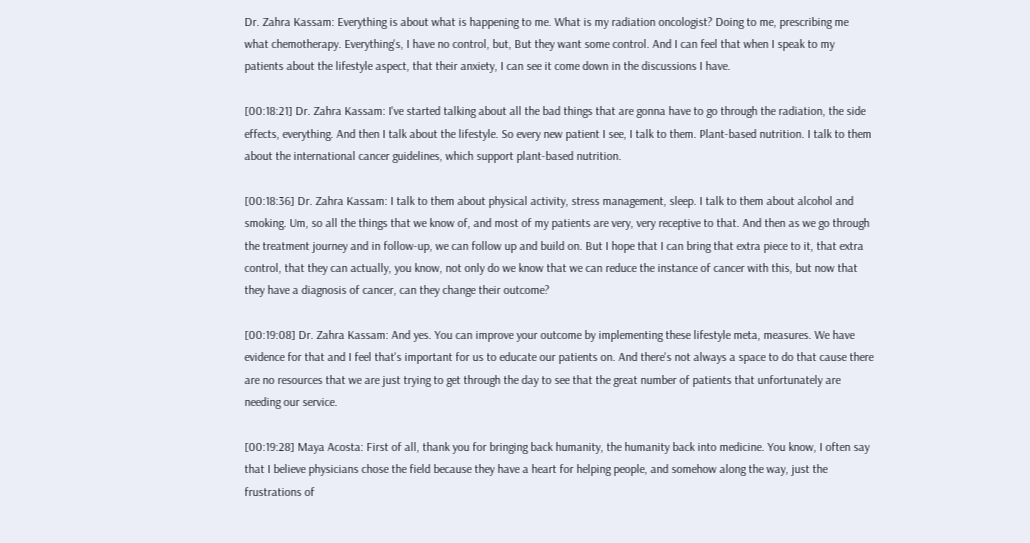Dr. Zahra Kassam: Everything is about what is happening to me. What is my radiation oncologist? Doing to me, prescribing me what chemotherapy. Everything's, I have no control, but, But they want some control. And I can feel that when I speak to my patients about the lifestyle aspect, that their anxiety, I can see it come down in the discussions I have.

[00:18:21] Dr. Zahra Kassam: I've started talking about all the bad things that are gonna have to go through the radiation, the side effects, everything. And then I talk about the lifestyle. So every new patient I see, I talk to them. Plant-based nutrition. I talk to them about the international cancer guidelines, which support plant-based nutrition.

[00:18:36] Dr. Zahra Kassam: I talk to them about physical activity, stress management, sleep. I talk to them about alcohol and smoking. Um, so all the things that we know of, and most of my patients are very, very receptive to that. And then as we go through the treatment journey and in follow-up, we can follow up and build on. But I hope that I can bring that extra piece to it, that extra control, that they can actually, you know, not only do we know that we can reduce the instance of cancer with this, but now that they have a diagnosis of cancer, can they change their outcome?

[00:19:08] Dr. Zahra Kassam: And yes. You can improve your outcome by implementing these lifestyle meta, measures. We have evidence for that and I feel that's important for us to educate our patients on. And there's not always a space to do that cause there are no resources that we are just trying to get through the day to see that the great number of patients that unfortunately are needing our service.

[00:19:28] Maya Acosta: First of all, thank you for bringing back humanity, the humanity back into medicine. You know, I often say that I believe physicians chose the field because they have a heart for helping people, and somehow along the way, just the frustrations of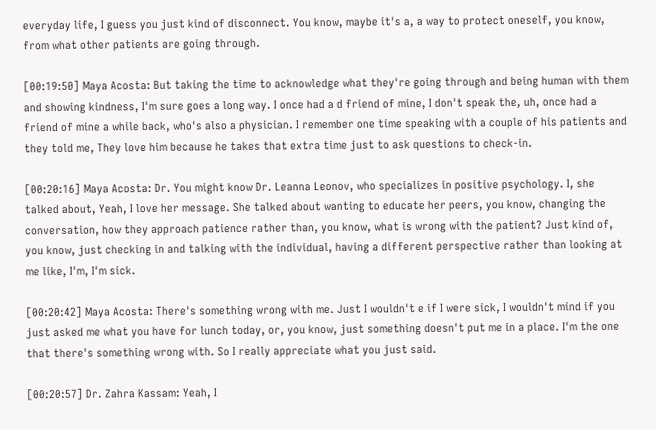everyday life, I guess you just kind of disconnect. You know, maybe it's a, a way to protect oneself, you know, from what other patients are going through.

[00:19:50] Maya Acosta: But taking the time to acknowledge what they're going through and being human with them and showing kindness, I'm sure goes a long way. I once had a d friend of mine, I don't speak the, uh, once had a friend of mine a while back, who's also a physician. I remember one time speaking with a couple of his patients and they told me, They love him because he takes that extra time just to ask questions to check-in.

[00:20:16] Maya Acosta: Dr. You might know Dr. Leanna Leonov, who specializes in positive psychology. I, she talked about, Yeah, I love her message. She talked about wanting to educate her peers, you know, changing the conversation, how they approach patience rather than, you know, what is wrong with the patient? Just kind of, you know, just checking in and talking with the individual, having a different perspective rather than looking at me like, I'm, I'm sick.

[00:20:42] Maya Acosta: There's something wrong with me. Just I wouldn't e if I were sick, I wouldn't mind if you just asked me what you have for lunch today, or, you know, just something doesn't put me in a place. I'm the one that there's something wrong with. So I really appreciate what you just said.

[00:20:57] Dr. Zahra Kassam: Yeah, I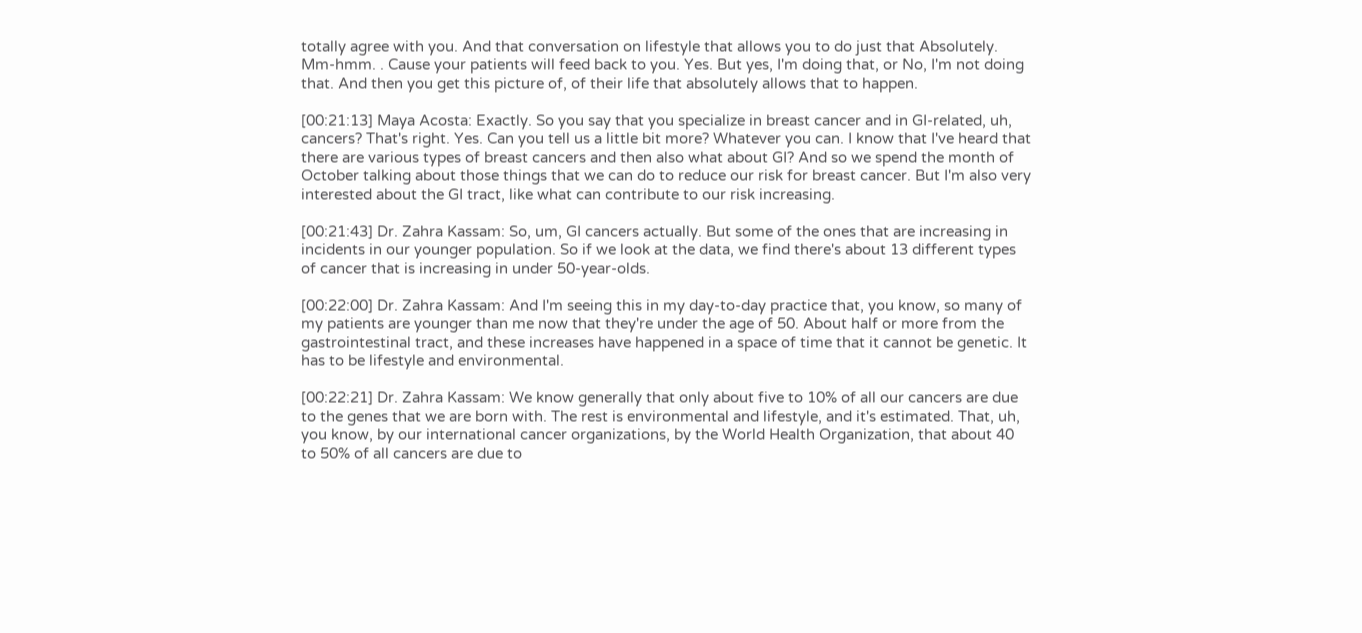totally agree with you. And that conversation on lifestyle that allows you to do just that Absolutely. Mm-hmm. . Cause your patients will feed back to you. Yes. But yes, I'm doing that, or No, I'm not doing that. And then you get this picture of, of their life that absolutely allows that to happen.

[00:21:13] Maya Acosta: Exactly. So you say that you specialize in breast cancer and in GI-related, uh, cancers? That's right. Yes. Can you tell us a little bit more? Whatever you can. I know that I've heard that there are various types of breast cancers and then also what about GI? And so we spend the month of October talking about those things that we can do to reduce our risk for breast cancer. But I'm also very interested about the GI tract, like what can contribute to our risk increasing.

[00:21:43] Dr. Zahra Kassam: So, um, GI cancers actually. But some of the ones that are increasing in incidents in our younger population. So if we look at the data, we find there's about 13 different types of cancer that is increasing in under 50-year-olds.

[00:22:00] Dr. Zahra Kassam: And I'm seeing this in my day-to-day practice that, you know, so many of my patients are younger than me now that they're under the age of 50. About half or more from the gastrointestinal tract, and these increases have happened in a space of time that it cannot be genetic. It has to be lifestyle and environmental.

[00:22:21] Dr. Zahra Kassam: We know generally that only about five to 10% of all our cancers are due to the genes that we are born with. The rest is environmental and lifestyle, and it's estimated. That, uh, you know, by our international cancer organizations, by the World Health Organization, that about 40 to 50% of all cancers are due to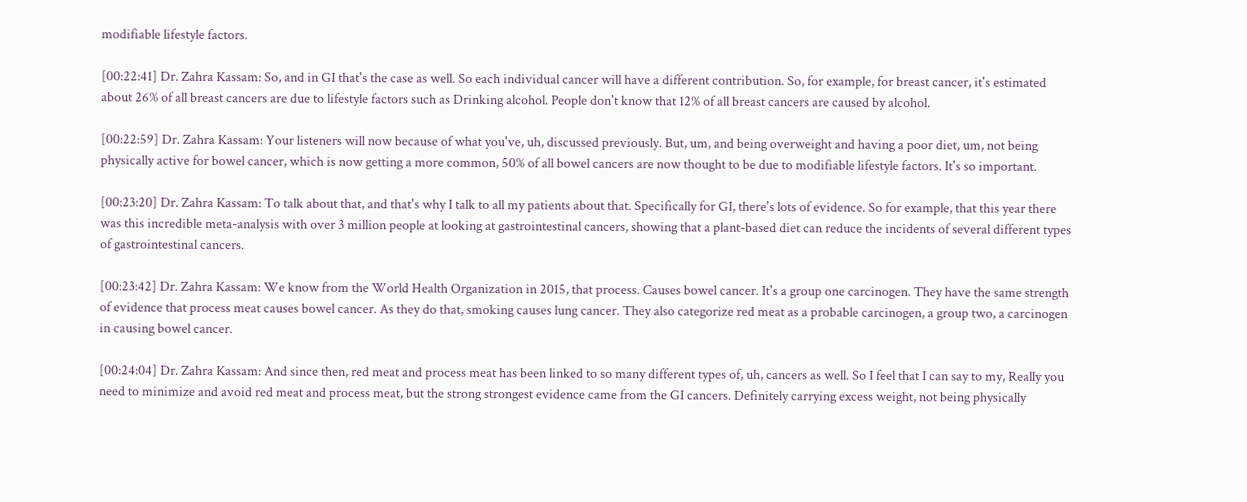modifiable lifestyle factors.

[00:22:41] Dr. Zahra Kassam: So, and in GI that's the case as well. So each individual cancer will have a different contribution. So, for example, for breast cancer, it's estimated about 26% of all breast cancers are due to lifestyle factors such as Drinking alcohol. People don't know that 12% of all breast cancers are caused by alcohol.

[00:22:59] Dr. Zahra Kassam: Your listeners will now because of what you've, uh, discussed previously. But, um, and being overweight and having a poor diet, um, not being physically active for bowel cancer, which is now getting a more common, 50% of all bowel cancers are now thought to be due to modifiable lifestyle factors. It's so important.

[00:23:20] Dr. Zahra Kassam: To talk about that, and that's why I talk to all my patients about that. Specifically for GI, there's lots of evidence. So for example, that this year there was this incredible meta-analysis with over 3 million people at looking at gastrointestinal cancers, showing that a plant-based diet can reduce the incidents of several different types of gastrointestinal cancers.

[00:23:42] Dr. Zahra Kassam: We know from the World Health Organization in 2015, that process. Causes bowel cancer. It's a group one carcinogen. They have the same strength of evidence that process meat causes bowel cancer. As they do that, smoking causes lung cancer. They also categorize red meat as a probable carcinogen, a group two, a carcinogen in causing bowel cancer.

[00:24:04] Dr. Zahra Kassam: And since then, red meat and process meat has been linked to so many different types of, uh, cancers as well. So I feel that I can say to my, Really you need to minimize and avoid red meat and process meat, but the strong strongest evidence came from the GI cancers. Definitely carrying excess weight, not being physically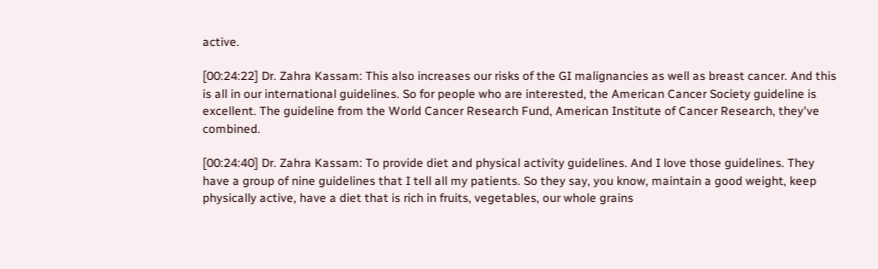active.

[00:24:22] Dr. Zahra Kassam: This also increases our risks of the GI malignancies as well as breast cancer. And this is all in our international guidelines. So for people who are interested, the American Cancer Society guideline is excellent. The guideline from the World Cancer Research Fund, American Institute of Cancer Research, they've combined.

[00:24:40] Dr. Zahra Kassam: To provide diet and physical activity guidelines. And I love those guidelines. They have a group of nine guidelines that I tell all my patients. So they say, you know, maintain a good weight, keep physically active, have a diet that is rich in fruits, vegetables, our whole grains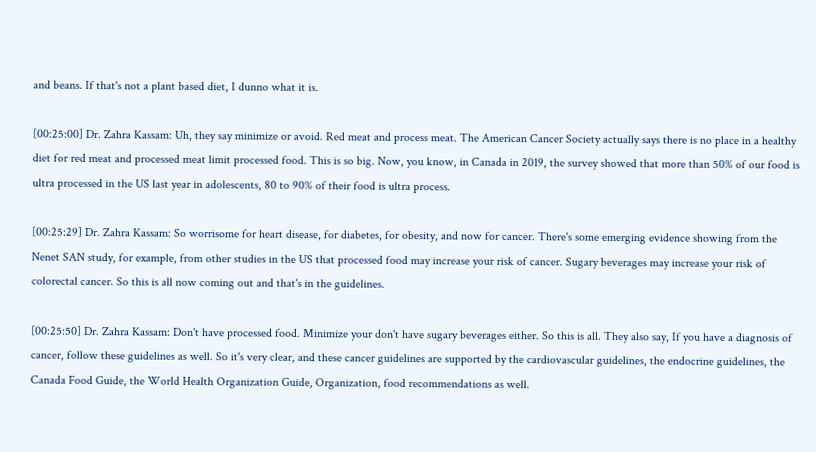and beans. If that's not a plant based diet, I dunno what it is.

[00:25:00] Dr. Zahra Kassam: Uh, they say minimize or avoid. Red meat and process meat. The American Cancer Society actually says there is no place in a healthy diet for red meat and processed meat limit processed food. This is so big. Now, you know, in Canada in 2019, the survey showed that more than 50% of our food is ultra processed in the US last year in adolescents, 80 to 90% of their food is ultra process.

[00:25:29] Dr. Zahra Kassam: So worrisome for heart disease, for diabetes, for obesity, and now for cancer. There's some emerging evidence showing from the Nenet SAN study, for example, from other studies in the US that processed food may increase your risk of cancer. Sugary beverages may increase your risk of colorectal cancer. So this is all now coming out and that's in the guidelines.

[00:25:50] Dr. Zahra Kassam: Don't have processed food. Minimize your don't have sugary beverages either. So this is all. They also say, If you have a diagnosis of cancer, follow these guidelines as well. So it's very clear, and these cancer guidelines are supported by the cardiovascular guidelines, the endocrine guidelines, the Canada Food Guide, the World Health Organization Guide, Organization, food recommendations as well.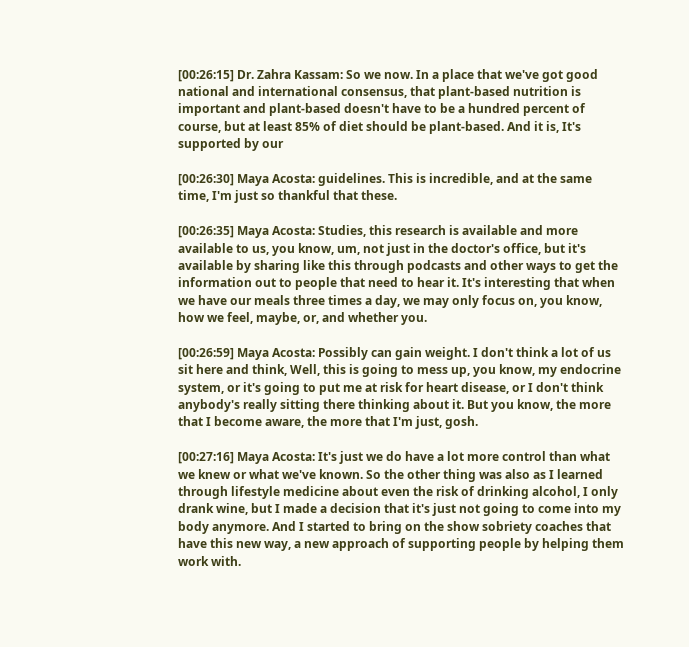[00:26:15] Dr. Zahra Kassam: So we now. In a place that we've got good national and international consensus, that plant-based nutrition is important and plant-based doesn't have to be a hundred percent of course, but at least 85% of diet should be plant-based. And it is, It's supported by our

[00:26:30] Maya Acosta: guidelines. This is incredible, and at the same time, I'm just so thankful that these.

[00:26:35] Maya Acosta: Studies, this research is available and more available to us, you know, um, not just in the doctor's office, but it's available by sharing like this through podcasts and other ways to get the information out to people that need to hear it. It's interesting that when we have our meals three times a day, we may only focus on, you know, how we feel, maybe, or, and whether you.

[00:26:59] Maya Acosta: Possibly can gain weight. I don't think a lot of us sit here and think, Well, this is going to mess up, you know, my endocrine system, or it's going to put me at risk for heart disease, or I don't think anybody's really sitting there thinking about it. But you know, the more that I become aware, the more that I'm just, gosh.

[00:27:16] Maya Acosta: It's just we do have a lot more control than what we knew or what we've known. So the other thing was also as I learned through lifestyle medicine about even the risk of drinking alcohol, I only drank wine, but I made a decision that it's just not going to come into my body anymore. And I started to bring on the show sobriety coaches that have this new way, a new approach of supporting people by helping them work with.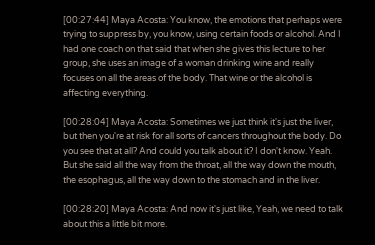[00:27:44] Maya Acosta: You know, the emotions that perhaps were trying to suppress by, you know, using certain foods or alcohol. And I had one coach on that said that when she gives this lecture to her group, she uses an image of a woman drinking wine and really focuses on all the areas of the body. That wine or the alcohol is affecting everything.

[00:28:04] Maya Acosta: Sometimes we just think it's just the liver, but then you're at risk for all sorts of cancers throughout the body. Do you see that at all? And could you talk about it? I don't know. Yeah. But she said all the way from the throat, all the way down the mouth, the esophagus, all the way down to the stomach and in the liver.

[00:28:20] Maya Acosta: And now it's just like, Yeah, we need to talk about this a little bit more.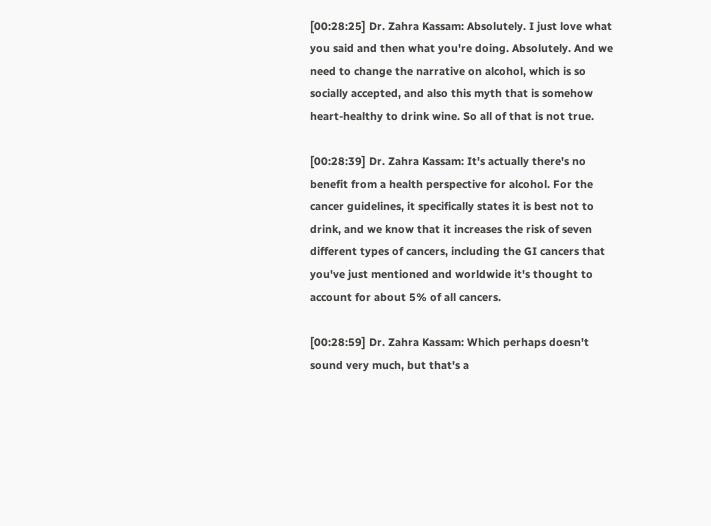[00:28:25] Dr. Zahra Kassam: Absolutely. I just love what you said and then what you're doing. Absolutely. And we need to change the narrative on alcohol, which is so socially accepted, and also this myth that is somehow heart-healthy to drink wine. So all of that is not true.

[00:28:39] Dr. Zahra Kassam: It's actually there's no benefit from a health perspective for alcohol. For the cancer guidelines, it specifically states it is best not to drink, and we know that it increases the risk of seven different types of cancers, including the GI cancers that you've just mentioned and worldwide it's thought to account for about 5% of all cancers.

[00:28:59] Dr. Zahra Kassam: Which perhaps doesn't sound very much, but that's a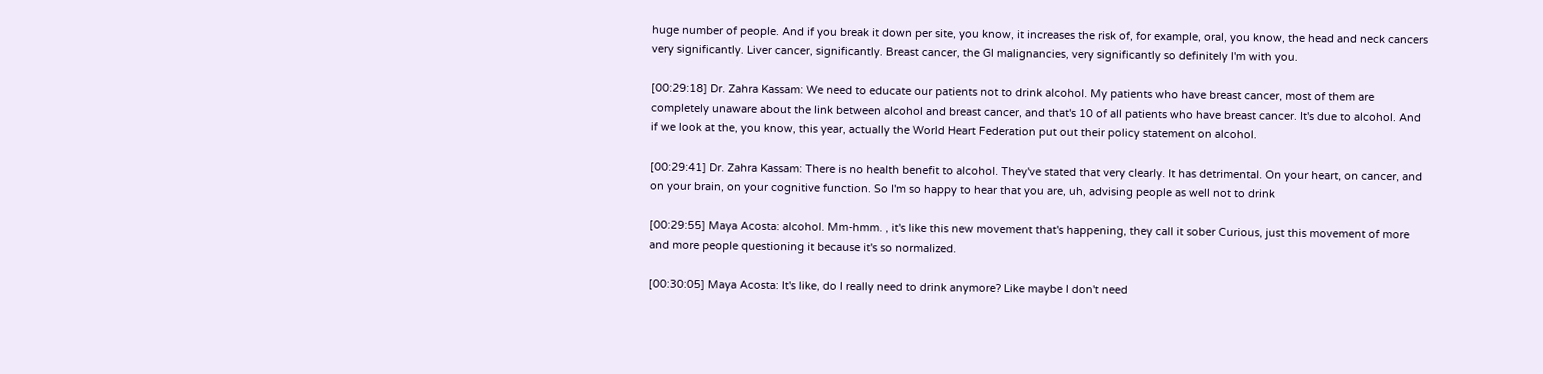huge number of people. And if you break it down per site, you know, it increases the risk of, for example, oral, you know, the head and neck cancers very significantly. Liver cancer, significantly. Breast cancer, the GI malignancies, very significantly so definitely I'm with you.

[00:29:18] Dr. Zahra Kassam: We need to educate our patients not to drink alcohol. My patients who have breast cancer, most of them are completely unaware about the link between alcohol and breast cancer, and that's 10 of all patients who have breast cancer. It's due to alcohol. And if we look at the, you know, this year, actually the World Heart Federation put out their policy statement on alcohol.

[00:29:41] Dr. Zahra Kassam: There is no health benefit to alcohol. They've stated that very clearly. It has detrimental. On your heart, on cancer, and on your brain, on your cognitive function. So I'm so happy to hear that you are, uh, advising people as well not to drink

[00:29:55] Maya Acosta: alcohol. Mm-hmm. , it's like this new movement that's happening, they call it sober Curious, just this movement of more and more people questioning it because it's so normalized.

[00:30:05] Maya Acosta: It's like, do I really need to drink anymore? Like maybe I don't need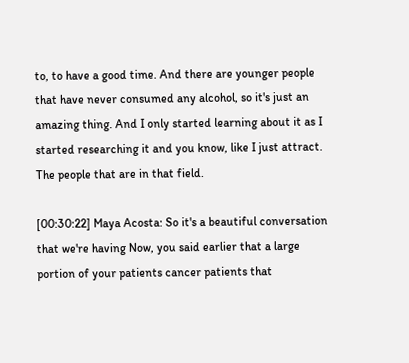to, to have a good time. And there are younger people that have never consumed any alcohol, so it's just an amazing thing. And I only started learning about it as I started researching it and you know, like I just attract. The people that are in that field.

[00:30:22] Maya Acosta: So it's a beautiful conversation that we're having Now, you said earlier that a large portion of your patients cancer patients that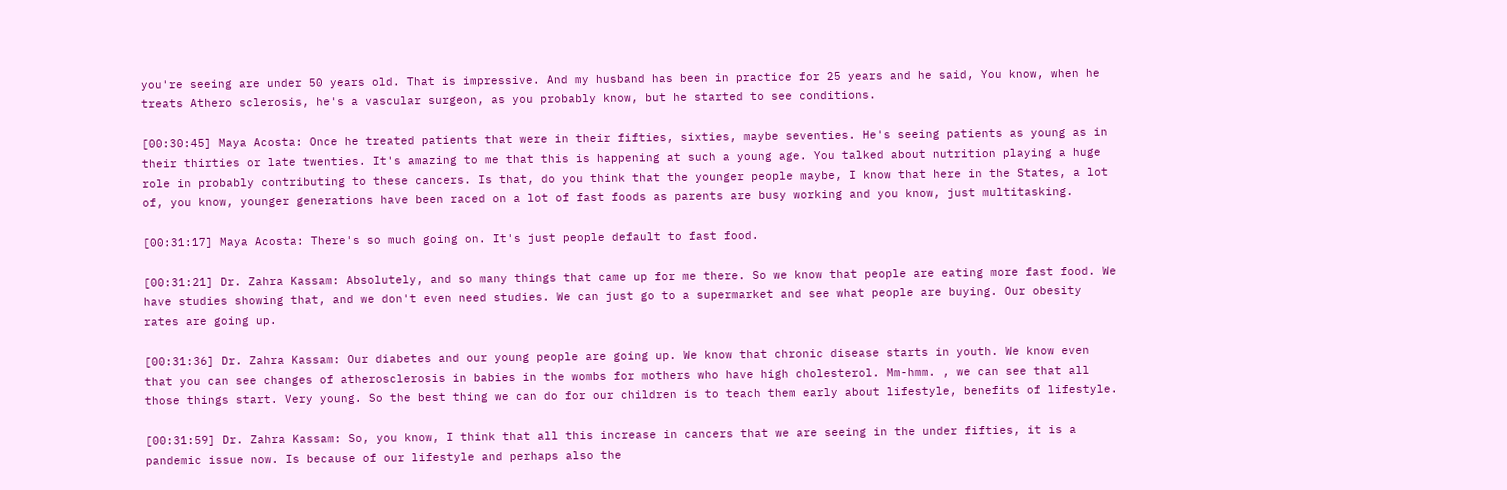you're seeing are under 50 years old. That is impressive. And my husband has been in practice for 25 years and he said, You know, when he treats Athero sclerosis, he's a vascular surgeon, as you probably know, but he started to see conditions.

[00:30:45] Maya Acosta: Once he treated patients that were in their fifties, sixties, maybe seventies. He's seeing patients as young as in their thirties or late twenties. It's amazing to me that this is happening at such a young age. You talked about nutrition playing a huge role in probably contributing to these cancers. Is that, do you think that the younger people maybe, I know that here in the States, a lot of, you know, younger generations have been raced on a lot of fast foods as parents are busy working and you know, just multitasking.

[00:31:17] Maya Acosta: There's so much going on. It's just people default to fast food.

[00:31:21] Dr. Zahra Kassam: Absolutely, and so many things that came up for me there. So we know that people are eating more fast food. We have studies showing that, and we don't even need studies. We can just go to a supermarket and see what people are buying. Our obesity rates are going up.

[00:31:36] Dr. Zahra Kassam: Our diabetes and our young people are going up. We know that chronic disease starts in youth. We know even that you can see changes of atherosclerosis in babies in the wombs for mothers who have high cholesterol. Mm-hmm. , we can see that all those things start. Very young. So the best thing we can do for our children is to teach them early about lifestyle, benefits of lifestyle.

[00:31:59] Dr. Zahra Kassam: So, you know, I think that all this increase in cancers that we are seeing in the under fifties, it is a pandemic issue now. Is because of our lifestyle and perhaps also the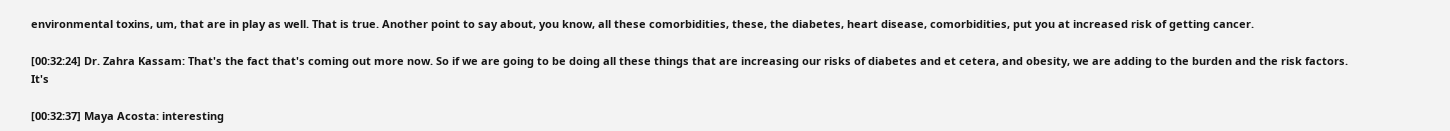environmental toxins, um, that are in play as well. That is true. Another point to say about, you know, all these comorbidities, these, the diabetes, heart disease, comorbidities, put you at increased risk of getting cancer.

[00:32:24] Dr. Zahra Kassam: That's the fact that's coming out more now. So if we are going to be doing all these things that are increasing our risks of diabetes and et cetera, and obesity, we are adding to the burden and the risk factors. It's

[00:32:37] Maya Acosta: interesting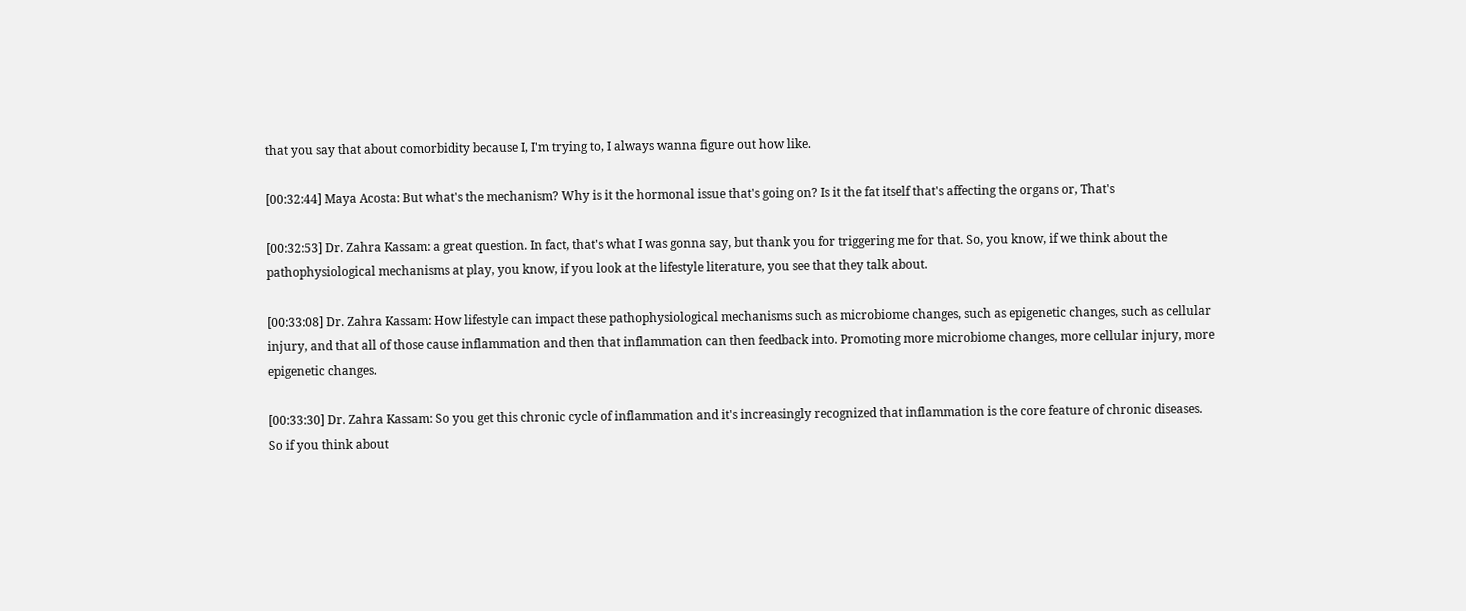that you say that about comorbidity because I, I'm trying to, I always wanna figure out how like.

[00:32:44] Maya Acosta: But what's the mechanism? Why is it the hormonal issue that's going on? Is it the fat itself that's affecting the organs or, That's

[00:32:53] Dr. Zahra Kassam: a great question. In fact, that's what I was gonna say, but thank you for triggering me for that. So, you know, if we think about the pathophysiological mechanisms at play, you know, if you look at the lifestyle literature, you see that they talk about.

[00:33:08] Dr. Zahra Kassam: How lifestyle can impact these pathophysiological mechanisms such as microbiome changes, such as epigenetic changes, such as cellular injury, and that all of those cause inflammation and then that inflammation can then feedback into. Promoting more microbiome changes, more cellular injury, more epigenetic changes.

[00:33:30] Dr. Zahra Kassam: So you get this chronic cycle of inflammation and it's increasingly recognized that inflammation is the core feature of chronic diseases. So if you think about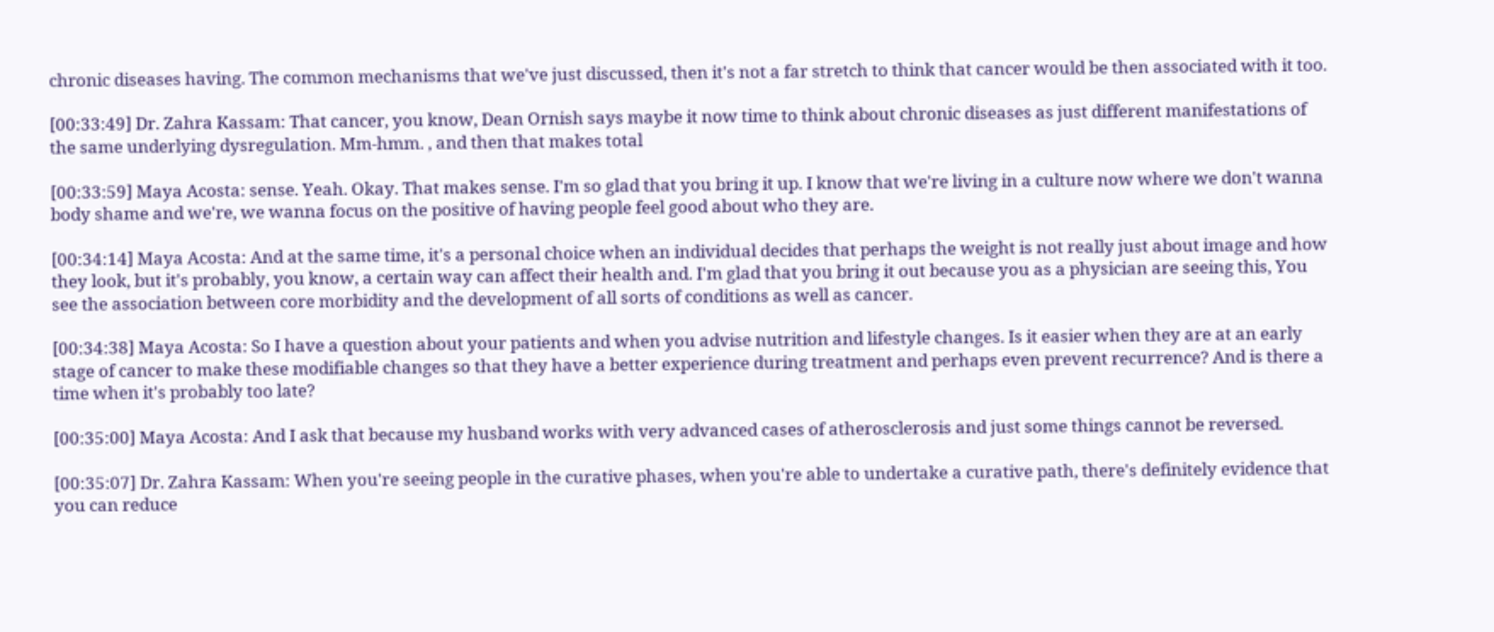chronic diseases having. The common mechanisms that we've just discussed, then it's not a far stretch to think that cancer would be then associated with it too.

[00:33:49] Dr. Zahra Kassam: That cancer, you know, Dean Ornish says maybe it now time to think about chronic diseases as just different manifestations of the same underlying dysregulation. Mm-hmm. , and then that makes total

[00:33:59] Maya Acosta: sense. Yeah. Okay. That makes sense. I'm so glad that you bring it up. I know that we're living in a culture now where we don't wanna body shame and we're, we wanna focus on the positive of having people feel good about who they are.

[00:34:14] Maya Acosta: And at the same time, it's a personal choice when an individual decides that perhaps the weight is not really just about image and how they look, but it's probably, you know, a certain way can affect their health and. I'm glad that you bring it out because you as a physician are seeing this, You see the association between core morbidity and the development of all sorts of conditions as well as cancer.

[00:34:38] Maya Acosta: So I have a question about your patients and when you advise nutrition and lifestyle changes. Is it easier when they are at an early stage of cancer to make these modifiable changes so that they have a better experience during treatment and perhaps even prevent recurrence? And is there a time when it's probably too late?

[00:35:00] Maya Acosta: And I ask that because my husband works with very advanced cases of atherosclerosis and just some things cannot be reversed.

[00:35:07] Dr. Zahra Kassam: When you're seeing people in the curative phases, when you're able to undertake a curative path, there's definitely evidence that you can reduce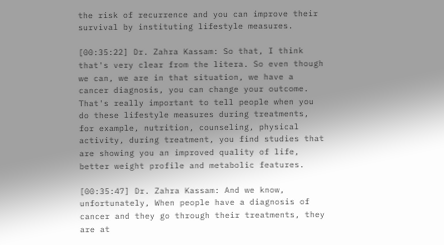the risk of recurrence and you can improve their survival by instituting lifestyle measures.

[00:35:22] Dr. Zahra Kassam: So that, I think that's very clear from the litera. So even though we can, we are in that situation, we have a cancer diagnosis, you can change your outcome. That's really important to tell people when you do these lifestyle measures during treatments, for example, nutrition, counseling, physical activity, during treatment, you find studies that are showing you an improved quality of life, better weight profile and metabolic features.

[00:35:47] Dr. Zahra Kassam: And we know, unfortunately, When people have a diagnosis of cancer and they go through their treatments, they are at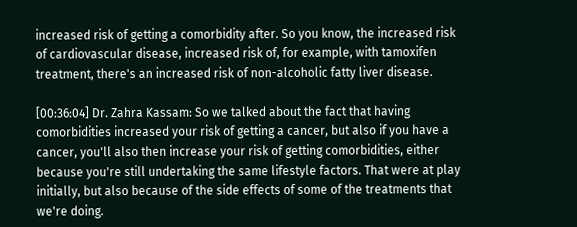increased risk of getting a comorbidity after. So you know, the increased risk of cardiovascular disease, increased risk of, for example, with tamoxifen treatment, there's an increased risk of non-alcoholic fatty liver disease.

[00:36:04] Dr. Zahra Kassam: So we talked about the fact that having comorbidities increased your risk of getting a cancer, but also if you have a cancer, you'll also then increase your risk of getting comorbidities, either because you're still undertaking the same lifestyle factors. That were at play initially, but also because of the side effects of some of the treatments that we're doing.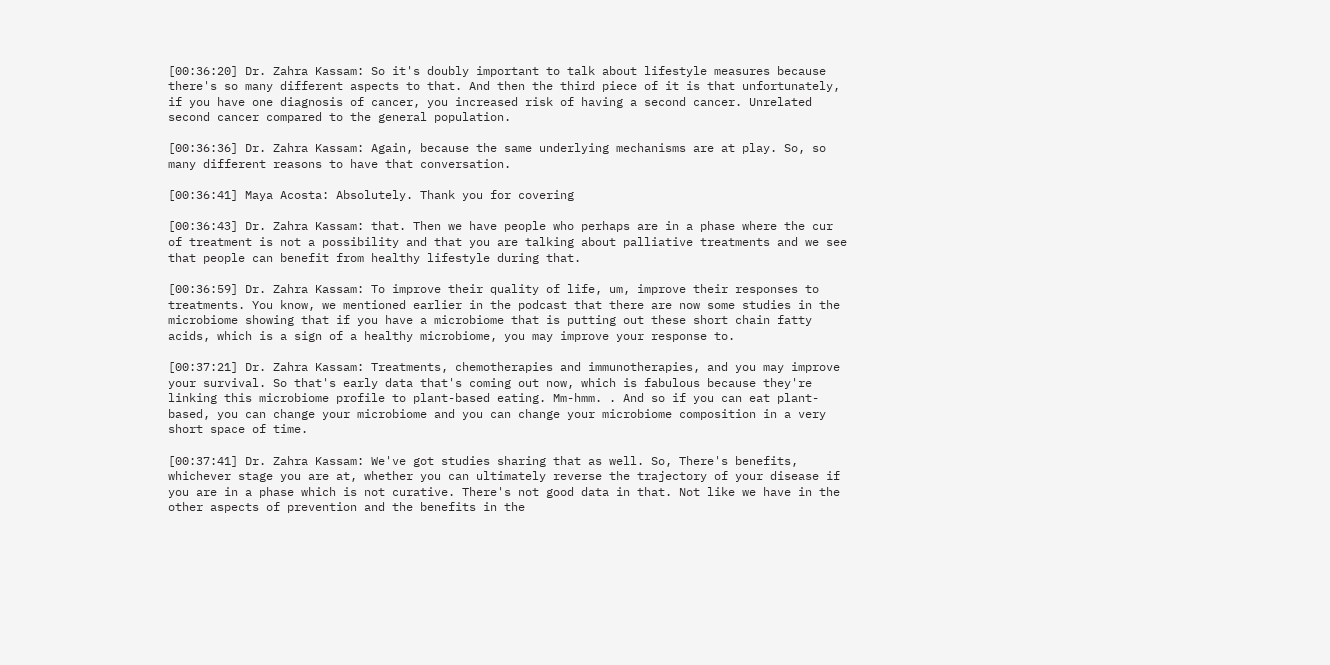[00:36:20] Dr. Zahra Kassam: So it's doubly important to talk about lifestyle measures because there's so many different aspects to that. And then the third piece of it is that unfortunately, if you have one diagnosis of cancer, you increased risk of having a second cancer. Unrelated second cancer compared to the general population.

[00:36:36] Dr. Zahra Kassam: Again, because the same underlying mechanisms are at play. So, so many different reasons to have that conversation.

[00:36:41] Maya Acosta: Absolutely. Thank you for covering

[00:36:43] Dr. Zahra Kassam: that. Then we have people who perhaps are in a phase where the cur of treatment is not a possibility and that you are talking about palliative treatments and we see that people can benefit from healthy lifestyle during that.

[00:36:59] Dr. Zahra Kassam: To improve their quality of life, um, improve their responses to treatments. You know, we mentioned earlier in the podcast that there are now some studies in the microbiome showing that if you have a microbiome that is putting out these short chain fatty acids, which is a sign of a healthy microbiome, you may improve your response to.

[00:37:21] Dr. Zahra Kassam: Treatments, chemotherapies and immunotherapies, and you may improve your survival. So that's early data that's coming out now, which is fabulous because they're linking this microbiome profile to plant-based eating. Mm-hmm. . And so if you can eat plant-based, you can change your microbiome and you can change your microbiome composition in a very short space of time.

[00:37:41] Dr. Zahra Kassam: We've got studies sharing that as well. So, There's benefits, whichever stage you are at, whether you can ultimately reverse the trajectory of your disease if you are in a phase which is not curative. There's not good data in that. Not like we have in the other aspects of prevention and the benefits in the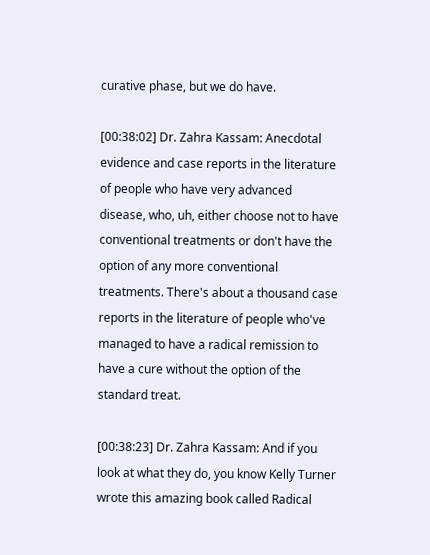curative phase, but we do have.

[00:38:02] Dr. Zahra Kassam: Anecdotal evidence and case reports in the literature of people who have very advanced disease, who, uh, either choose not to have conventional treatments or don't have the option of any more conventional treatments. There's about a thousand case reports in the literature of people who've managed to have a radical remission to have a cure without the option of the standard treat.

[00:38:23] Dr. Zahra Kassam: And if you look at what they do, you know Kelly Turner wrote this amazing book called Radical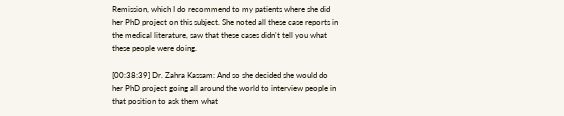Remission, which I do recommend to my patients where she did her PhD project on this subject. She noted all these case reports in the medical literature, saw that these cases didn't tell you what these people were doing.

[00:38:39] Dr. Zahra Kassam: And so she decided she would do her PhD project going all around the world to interview people in that position to ask them what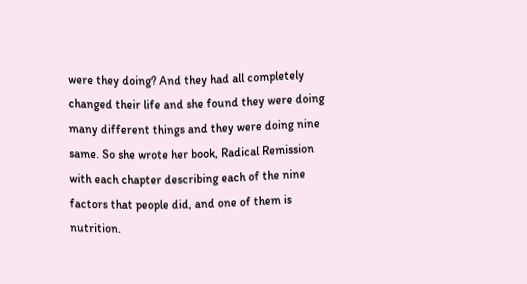were they doing? And they had all completely changed their life and she found they were doing many different things and they were doing nine same. So she wrote her book, Radical Remission with each chapter describing each of the nine factors that people did, and one of them is nutrition.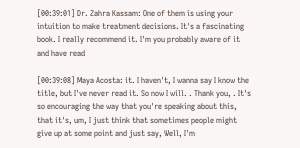[00:39:01] Dr. Zahra Kassam: One of them is using your intuition to make treatment decisions. It's a fascinating book. I really recommend it. I'm you probably aware of it and have read

[00:39:08] Maya Acosta: it. I haven't, I wanna say I know the title, but I've never read it. So now I will. . Thank you, . It's so encouraging the way that you're speaking about this, that it's, um, I just think that sometimes people might give up at some point and just say, Well, I'm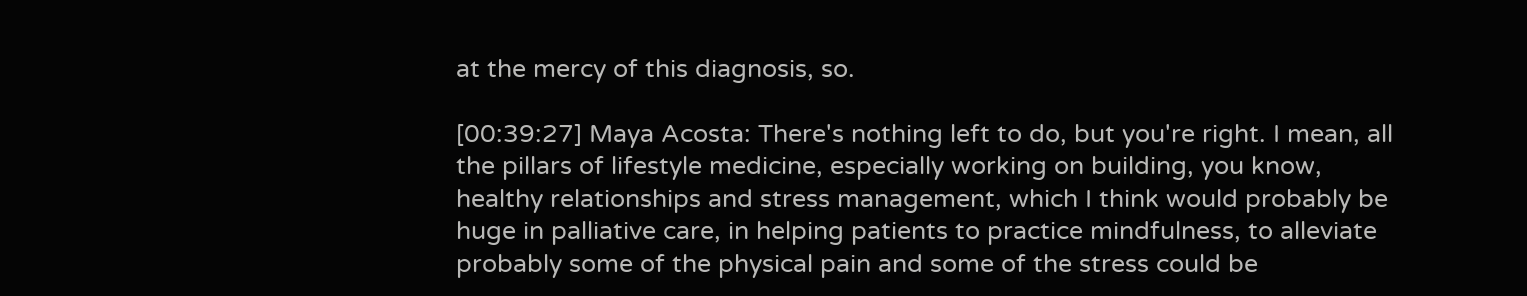at the mercy of this diagnosis, so.

[00:39:27] Maya Acosta: There's nothing left to do, but you're right. I mean, all the pillars of lifestyle medicine, especially working on building, you know, healthy relationships and stress management, which I think would probably be huge in palliative care, in helping patients to practice mindfulness, to alleviate probably some of the physical pain and some of the stress could be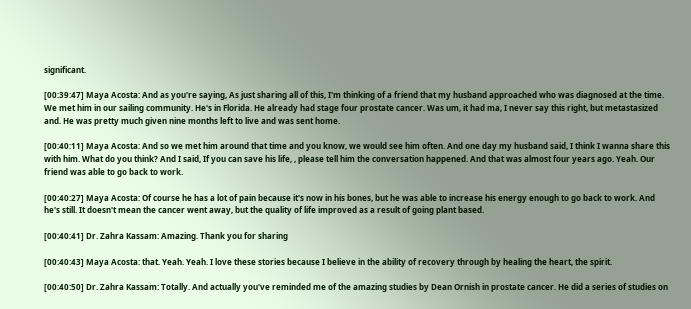significant.

[00:39:47] Maya Acosta: And as you're saying, As just sharing all of this, I'm thinking of a friend that my husband approached who was diagnosed at the time. We met him in our sailing community. He's in Florida. He already had stage four prostate cancer. Was um, it had ma, I never say this right, but metastasized and. He was pretty much given nine months left to live and was sent home.

[00:40:11] Maya Acosta: And so we met him around that time and you know, we would see him often. And one day my husband said, I think I wanna share this with him. What do you think? And I said, If you can save his life, , please tell him the conversation happened. And that was almost four years ago. Yeah. Our friend was able to go back to work.

[00:40:27] Maya Acosta: Of course he has a lot of pain because it's now in his bones, but he was able to increase his energy enough to go back to work. And he's still. It doesn't mean the cancer went away, but the quality of life improved as a result of going plant based.

[00:40:41] Dr. Zahra Kassam: Amazing. Thank you for sharing

[00:40:43] Maya Acosta: that. Yeah. Yeah. I love these stories because I believe in the ability of recovery through by healing the heart, the spirit.

[00:40:50] Dr. Zahra Kassam: Totally. And actually you've reminded me of the amazing studies by Dean Ornish in prostate cancer. He did a series of studies on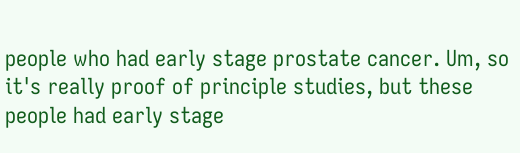people who had early stage prostate cancer. Um, so it's really proof of principle studies, but these people had early stage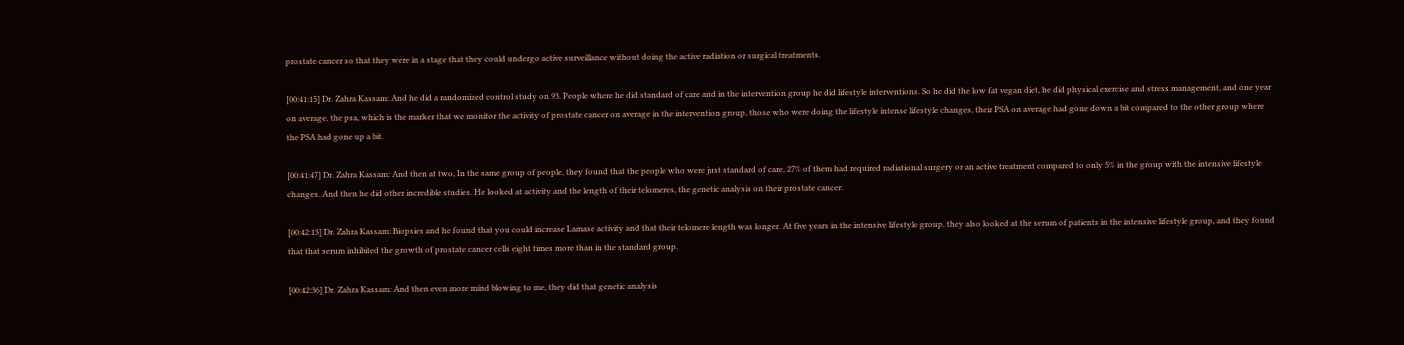prostate cancer so that they were in a stage that they could undergo active surveillance without doing the active radiation or surgical treatments.

[00:41:15] Dr. Zahra Kassam: And he did a randomized control study on 93. People where he did standard of care and in the intervention group he did lifestyle interventions. So he did the low fat vegan diet, he did physical exercise and stress management, and one year on average, the psa, which is the marker that we monitor the activity of prostate cancer on average in the intervention group, those who were doing the lifestyle intense lifestyle changes, their PSA on average had gone down a bit compared to the other group where the PSA had gone up a bit.

[00:41:47] Dr. Zahra Kassam: And then at two, In the same group of people, they found that the people who were just standard of care, 27% of them had required radiational surgery or an active treatment compared to only 5% in the group with the intensive lifestyle changes. And then he did other incredible studies. He looked at activity and the length of their telomeres, the genetic analysis on their prostate cancer.

[00:42:13] Dr. Zahra Kassam: Biopsies and he found that you could increase Lamase activity and that their telomere length was longer. At five years in the intensive lifestyle group, they also looked at the serum of patients in the intensive lifestyle group, and they found that that serum inhibited the growth of prostate cancer cells eight times more than in the standard group.

[00:42:36] Dr. Zahra Kassam: And then even more mind blowing to me, they did that genetic analysis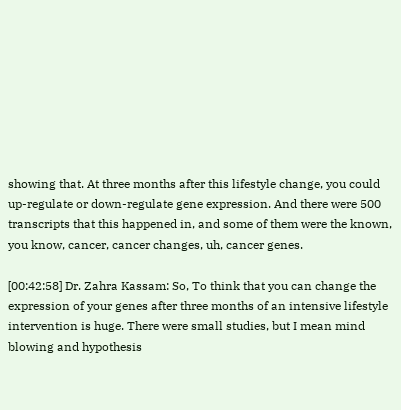showing that. At three months after this lifestyle change, you could up-regulate or down-regulate gene expression. And there were 500 transcripts that this happened in, and some of them were the known, you know, cancer, cancer changes, uh, cancer genes.

[00:42:58] Dr. Zahra Kassam: So, To think that you can change the expression of your genes after three months of an intensive lifestyle intervention is huge. There were small studies, but I mean mind blowing and hypothesis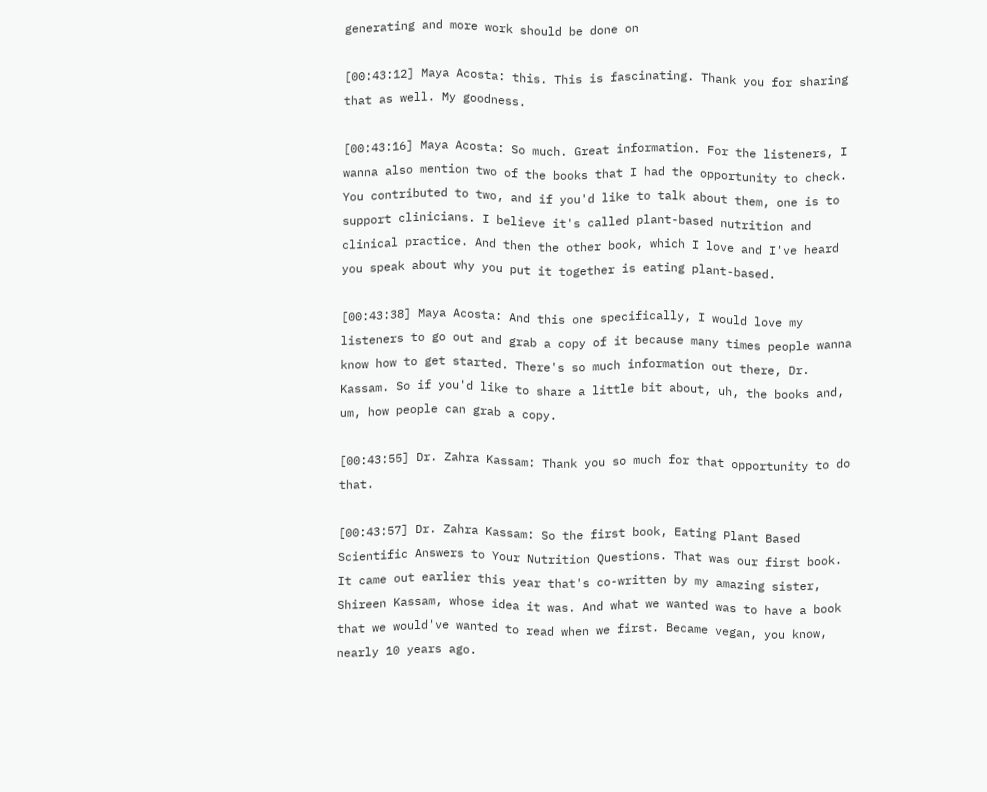generating and more work should be done on

[00:43:12] Maya Acosta: this. This is fascinating. Thank you for sharing that as well. My goodness.

[00:43:16] Maya Acosta: So much. Great information. For the listeners, I wanna also mention two of the books that I had the opportunity to check. You contributed to two, and if you'd like to talk about them, one is to support clinicians. I believe it's called plant-based nutrition and clinical practice. And then the other book, which I love and I've heard you speak about why you put it together is eating plant-based.

[00:43:38] Maya Acosta: And this one specifically, I would love my listeners to go out and grab a copy of it because many times people wanna know how to get started. There's so much information out there, Dr. Kassam. So if you'd like to share a little bit about, uh, the books and, um, how people can grab a copy.

[00:43:55] Dr. Zahra Kassam: Thank you so much for that opportunity to do that.

[00:43:57] Dr. Zahra Kassam: So the first book, Eating Plant Based Scientific Answers to Your Nutrition Questions. That was our first book. It came out earlier this year that's co-written by my amazing sister, Shireen Kassam, whose idea it was. And what we wanted was to have a book that we would've wanted to read when we first. Became vegan, you know, nearly 10 years ago.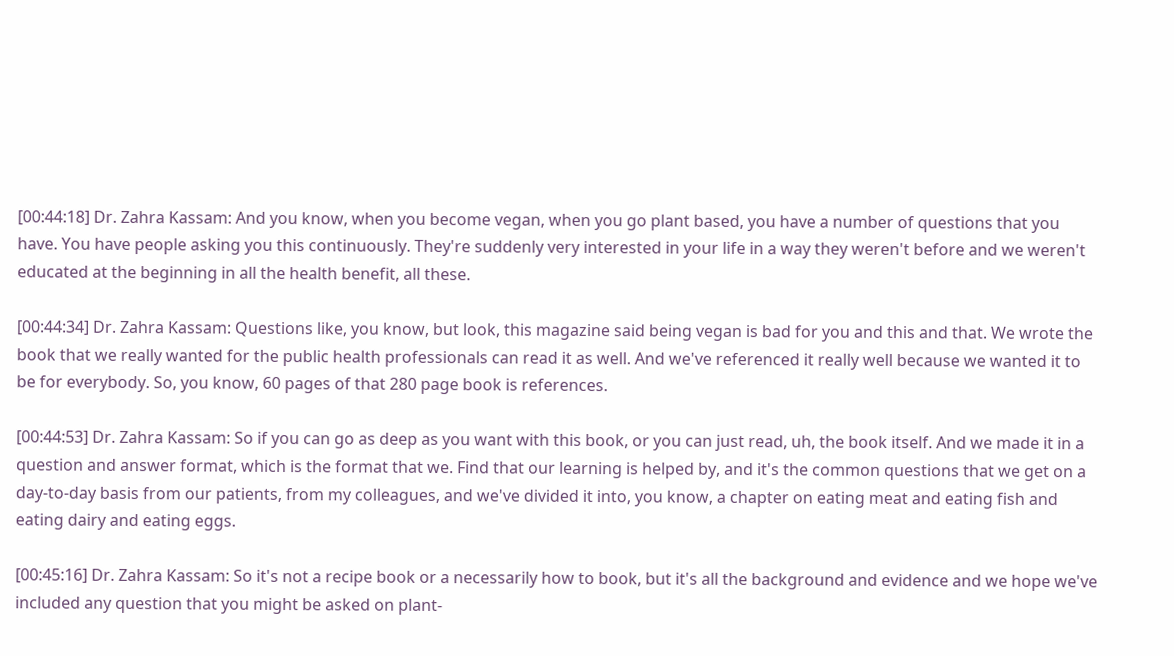[00:44:18] Dr. Zahra Kassam: And you know, when you become vegan, when you go plant based, you have a number of questions that you have. You have people asking you this continuously. They're suddenly very interested in your life in a way they weren't before and we weren't educated at the beginning in all the health benefit, all these.

[00:44:34] Dr. Zahra Kassam: Questions like, you know, but look, this magazine said being vegan is bad for you and this and that. We wrote the book that we really wanted for the public health professionals can read it as well. And we've referenced it really well because we wanted it to be for everybody. So, you know, 60 pages of that 280 page book is references.

[00:44:53] Dr. Zahra Kassam: So if you can go as deep as you want with this book, or you can just read, uh, the book itself. And we made it in a question and answer format, which is the format that we. Find that our learning is helped by, and it's the common questions that we get on a day-to-day basis from our patients, from my colleagues, and we've divided it into, you know, a chapter on eating meat and eating fish and eating dairy and eating eggs.

[00:45:16] Dr. Zahra Kassam: So it's not a recipe book or a necessarily how to book, but it's all the background and evidence and we hope we've included any question that you might be asked on plant-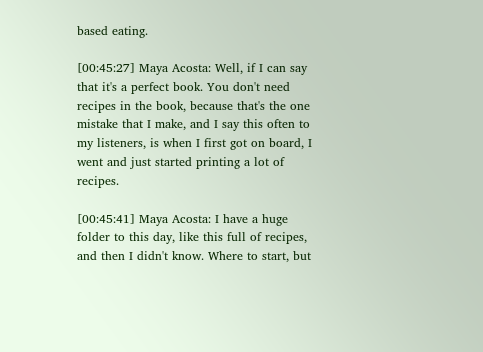based eating.

[00:45:27] Maya Acosta: Well, if I can say that it's a perfect book. You don't need recipes in the book, because that's the one mistake that I make, and I say this often to my listeners, is when I first got on board, I went and just started printing a lot of recipes.

[00:45:41] Maya Acosta: I have a huge folder to this day, like this full of recipes, and then I didn't know. Where to start, but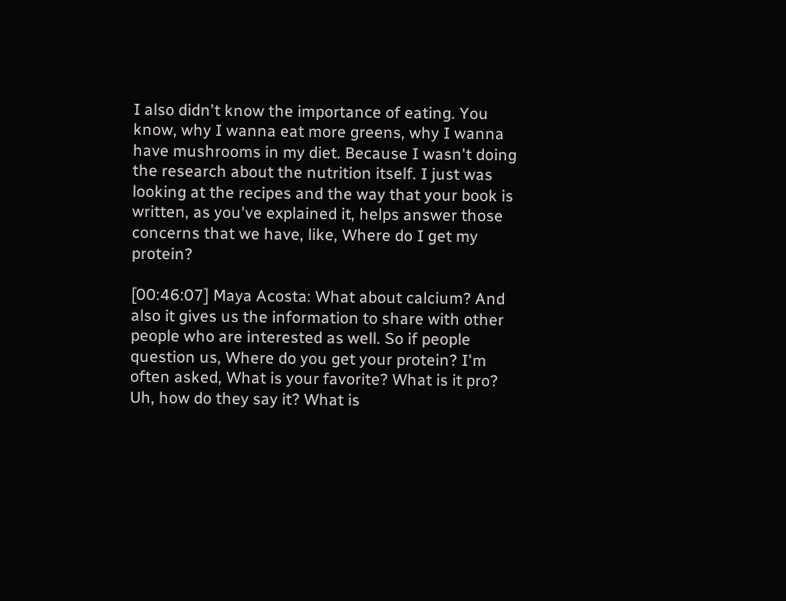I also didn't know the importance of eating. You know, why I wanna eat more greens, why I wanna have mushrooms in my diet. Because I wasn't doing the research about the nutrition itself. I just was looking at the recipes and the way that your book is written, as you've explained it, helps answer those concerns that we have, like, Where do I get my protein?

[00:46:07] Maya Acosta: What about calcium? And also it gives us the information to share with other people who are interested as well. So if people question us, Where do you get your protein? I'm often asked, What is your favorite? What is it pro? Uh, how do they say it? What is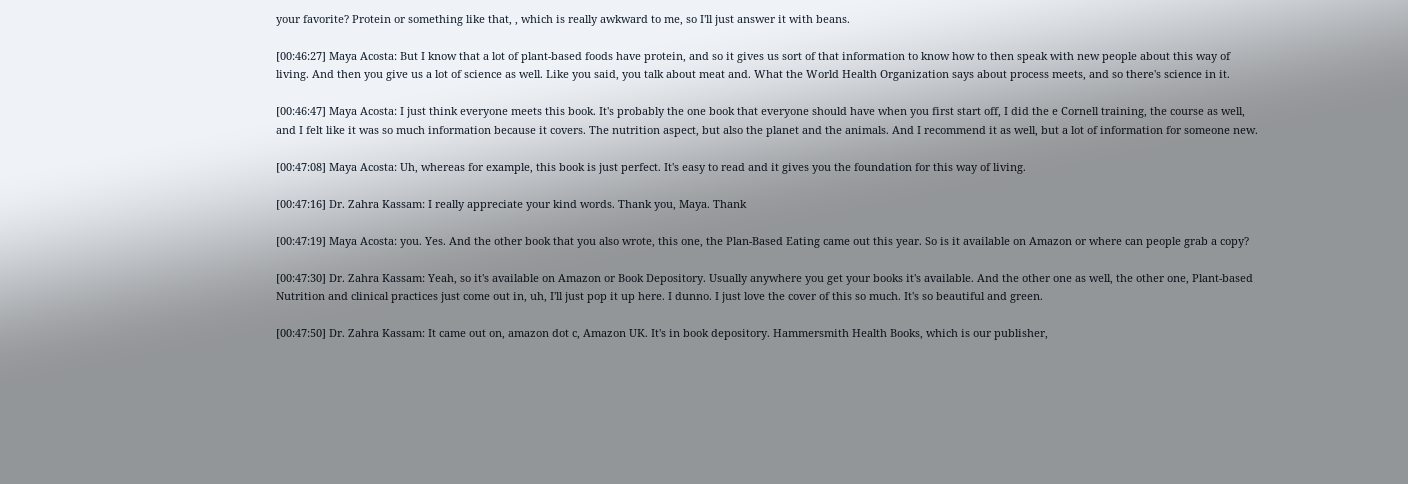your favorite? Protein or something like that, , which is really awkward to me, so I'll just answer it with beans.

[00:46:27] Maya Acosta: But I know that a lot of plant-based foods have protein, and so it gives us sort of that information to know how to then speak with new people about this way of living. And then you give us a lot of science as well. Like you said, you talk about meat and. What the World Health Organization says about process meets, and so there's science in it.

[00:46:47] Maya Acosta: I just think everyone meets this book. It's probably the one book that everyone should have when you first start off, I did the e Cornell training, the course as well, and I felt like it was so much information because it covers. The nutrition aspect, but also the planet and the animals. And I recommend it as well, but a lot of information for someone new.

[00:47:08] Maya Acosta: Uh, whereas for example, this book is just perfect. It's easy to read and it gives you the foundation for this way of living.

[00:47:16] Dr. Zahra Kassam: I really appreciate your kind words. Thank you, Maya. Thank

[00:47:19] Maya Acosta: you. Yes. And the other book that you also wrote, this one, the Plan-Based Eating came out this year. So is it available on Amazon or where can people grab a copy?

[00:47:30] Dr. Zahra Kassam: Yeah, so it's available on Amazon or Book Depository. Usually anywhere you get your books it's available. And the other one as well, the other one, Plant-based Nutrition and clinical practices just come out in, uh, I'll just pop it up here. I dunno. I just love the cover of this so much. It's so beautiful and green.

[00:47:50] Dr. Zahra Kassam: It came out on, amazon dot c, Amazon UK. It's in book depository. Hammersmith Health Books, which is our publisher,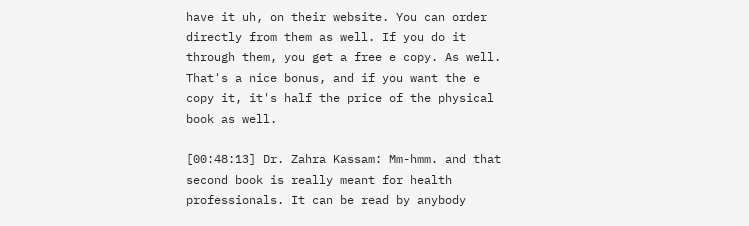have it uh, on their website. You can order directly from them as well. If you do it through them, you get a free e copy. As well. That's a nice bonus, and if you want the e copy it, it's half the price of the physical book as well.

[00:48:13] Dr. Zahra Kassam: Mm-hmm. and that second book is really meant for health professionals. It can be read by anybody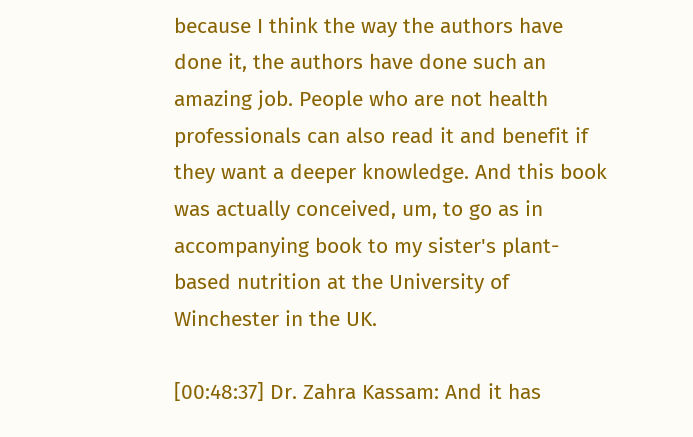because I think the way the authors have done it, the authors have done such an amazing job. People who are not health professionals can also read it and benefit if they want a deeper knowledge. And this book was actually conceived, um, to go as in accompanying book to my sister's plant-based nutrition at the University of Winchester in the UK.

[00:48:37] Dr. Zahra Kassam: And it has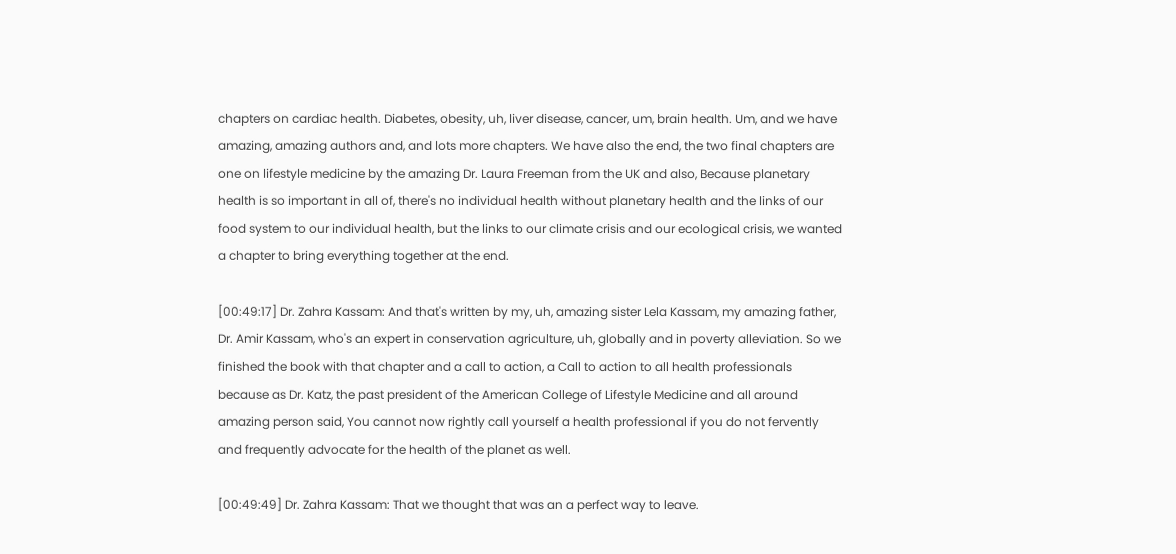chapters on cardiac health. Diabetes, obesity, uh, liver disease, cancer, um, brain health. Um, and we have amazing, amazing authors and, and lots more chapters. We have also the end, the two final chapters are one on lifestyle medicine by the amazing Dr. Laura Freeman from the UK and also, Because planetary health is so important in all of, there's no individual health without planetary health and the links of our food system to our individual health, but the links to our climate crisis and our ecological crisis, we wanted a chapter to bring everything together at the end.

[00:49:17] Dr. Zahra Kassam: And that's written by my, uh, amazing sister Lela Kassam, my amazing father, Dr. Amir Kassam, who's an expert in conservation agriculture, uh, globally and in poverty alleviation. So we finished the book with that chapter and a call to action, a Call to action to all health professionals because as Dr. Katz, the past president of the American College of Lifestyle Medicine and all around amazing person said, You cannot now rightly call yourself a health professional if you do not fervently and frequently advocate for the health of the planet as well.

[00:49:49] Dr. Zahra Kassam: That we thought that was an a perfect way to leave.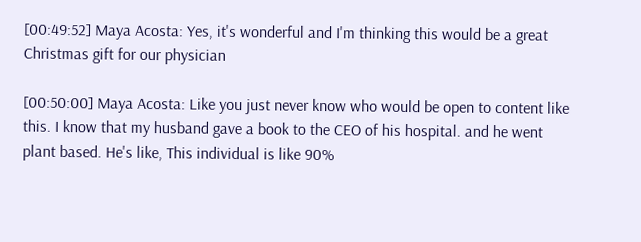[00:49:52] Maya Acosta: Yes, it's wonderful and I'm thinking this would be a great Christmas gift for our physician

[00:50:00] Maya Acosta: Like you just never know who would be open to content like this. I know that my husband gave a book to the CEO of his hospital. and he went plant based. He's like, This individual is like 90%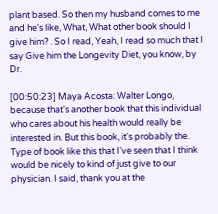plant based. So then my husband comes to me and he's like, What, What other book should I give him? . So I read, Yeah, I read so much that I say Give him the Longevity Diet, you know, by Dr.

[00:50:23] Maya Acosta: Walter Longo, because that's another book that this individual who cares about his health would really be interested in. But this book, it's probably the. Type of book like this that I've seen that I think would be nicely to kind of just give to our physician. I said, thank you at the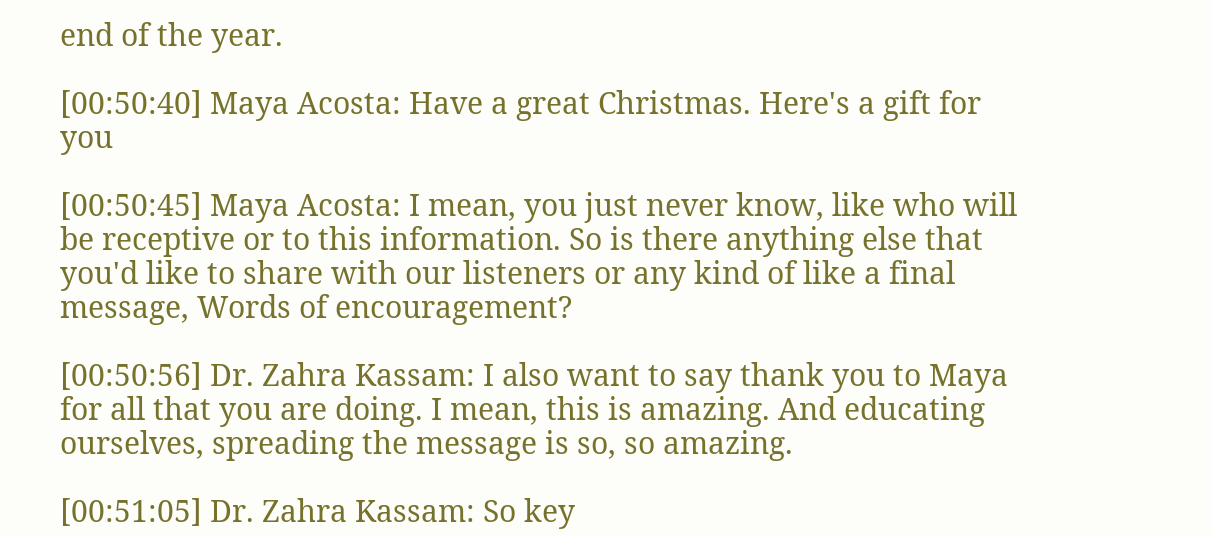end of the year.

[00:50:40] Maya Acosta: Have a great Christmas. Here's a gift for you

[00:50:45] Maya Acosta: I mean, you just never know, like who will be receptive or to this information. So is there anything else that you'd like to share with our listeners or any kind of like a final message, Words of encouragement?

[00:50:56] Dr. Zahra Kassam: I also want to say thank you to Maya for all that you are doing. I mean, this is amazing. And educating ourselves, spreading the message is so, so amazing.

[00:51:05] Dr. Zahra Kassam: So key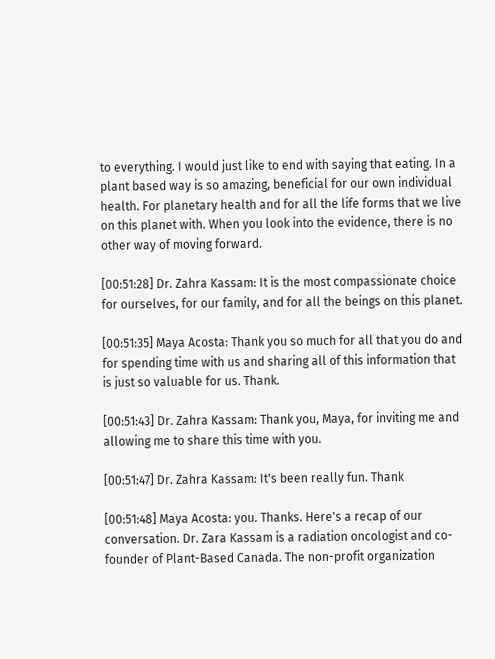to everything. I would just like to end with saying that eating. In a plant based way is so amazing, beneficial for our own individual health. For planetary health and for all the life forms that we live on this planet with. When you look into the evidence, there is no other way of moving forward.

[00:51:28] Dr. Zahra Kassam: It is the most compassionate choice for ourselves, for our family, and for all the beings on this planet.

[00:51:35] Maya Acosta: Thank you so much for all that you do and for spending time with us and sharing all of this information that is just so valuable for us. Thank.

[00:51:43] Dr. Zahra Kassam: Thank you, Maya, for inviting me and allowing me to share this time with you.

[00:51:47] Dr. Zahra Kassam: It's been really fun. Thank

[00:51:48] Maya Acosta: you. Thanks. Here's a recap of our conversation. Dr. Zara Kassam is a radiation oncologist and co-founder of Plant-Based Canada. The non-profit organization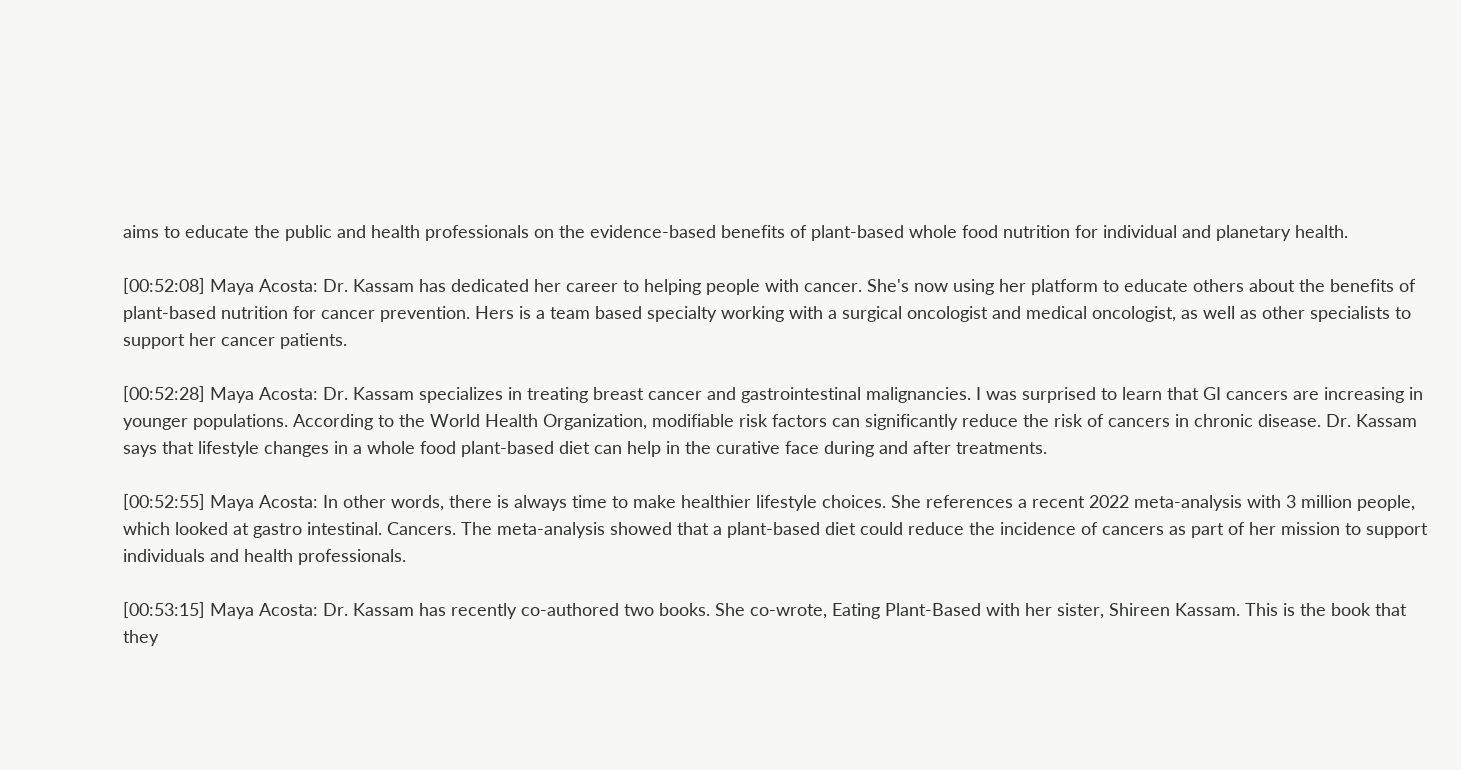aims to educate the public and health professionals on the evidence-based benefits of plant-based whole food nutrition for individual and planetary health.

[00:52:08] Maya Acosta: Dr. Kassam has dedicated her career to helping people with cancer. She's now using her platform to educate others about the benefits of plant-based nutrition for cancer prevention. Hers is a team based specialty working with a surgical oncologist and medical oncologist, as well as other specialists to support her cancer patients.

[00:52:28] Maya Acosta: Dr. Kassam specializes in treating breast cancer and gastrointestinal malignancies. I was surprised to learn that GI cancers are increasing in younger populations. According to the World Health Organization, modifiable risk factors can significantly reduce the risk of cancers in chronic disease. Dr. Kassam says that lifestyle changes in a whole food plant-based diet can help in the curative face during and after treatments.

[00:52:55] Maya Acosta: In other words, there is always time to make healthier lifestyle choices. She references a recent 2022 meta-analysis with 3 million people, which looked at gastro intestinal. Cancers. The meta-analysis showed that a plant-based diet could reduce the incidence of cancers as part of her mission to support individuals and health professionals.

[00:53:15] Maya Acosta: Dr. Kassam has recently co-authored two books. She co-wrote, Eating Plant-Based with her sister, Shireen Kassam. This is the book that they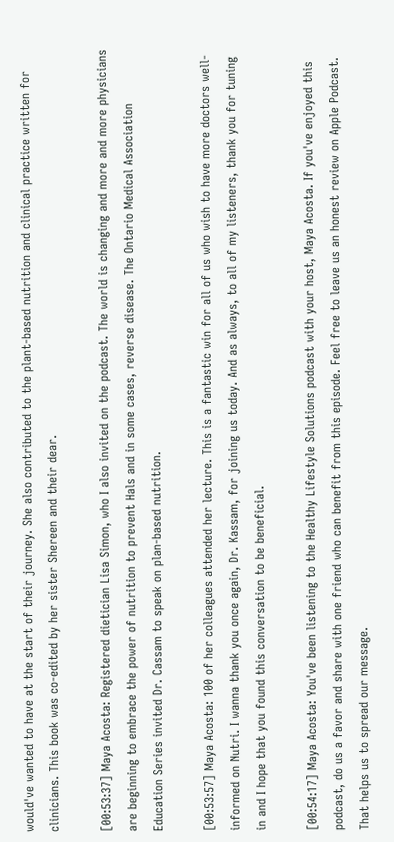would've wanted to have at the start of their journey. She also contributed to the plant-based nutrition and clinical practice written for clinicians. This book was co-edited by her sister Shereen and their dear.

[00:53:37] Maya Acosta: Registered dietician Lisa Simon, who I also invited on the podcast. The world is changing and more and more physicians are beginning to embrace the power of nutrition to prevent Hals and in some cases, reverse disease. The Ontario Medical Association Education Series invited Dr. Cassam to speak on plan-based nutrition.

[00:53:57] Maya Acosta: 100 of her colleagues attended her lecture. This is a fantastic win for all of us who wish to have more doctors well-informed on Nutri. I wanna thank you once again, Dr. Kassam, for joining us today. And as always, to all of my listeners, thank you for tuning in and I hope that you found this conversation to be beneficial.

[00:54:17] Maya Acosta: You've been listening to the Healthy Lifestyle Solutions podcast with your host, Maya Acosta. If you've enjoyed this podcast, do us a favor and share with one friend who can benefit from this episode. Feel free to leave us an honest review on Apple Podcast. That helps us to spread our message.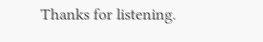Thanks for listening.